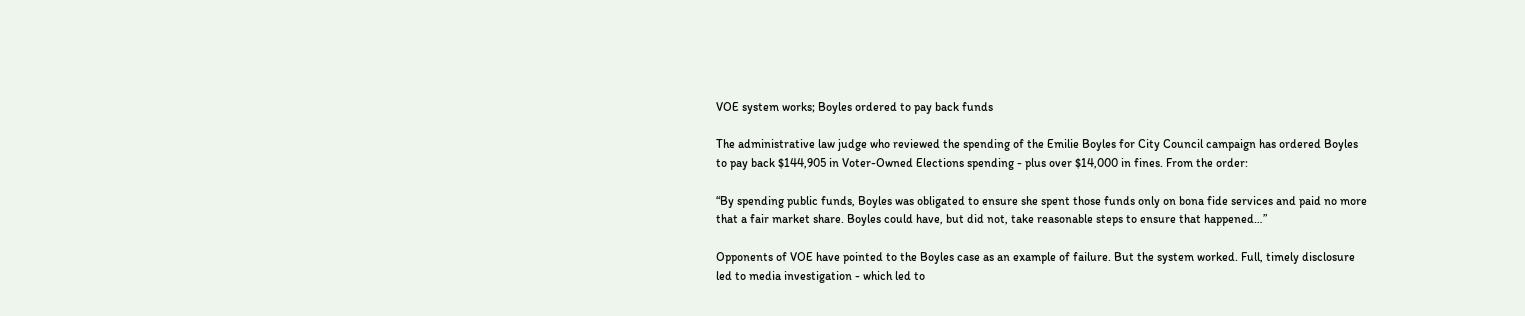VOE system works; Boyles ordered to pay back funds

The administrative law judge who reviewed the spending of the Emilie Boyles for City Council campaign has ordered Boyles to pay back $144,905 in Voter-Owned Elections spending - plus over $14,000 in fines. From the order:

“By spending public funds, Boyles was obligated to ensure she spent those funds only on bona fide services and paid no more that a fair market share. Boyles could have, but did not, take reasonable steps to ensure that happened…”

Opponents of VOE have pointed to the Boyles case as an example of failure. But the system worked. Full, timely disclosure led to media investigation - which led to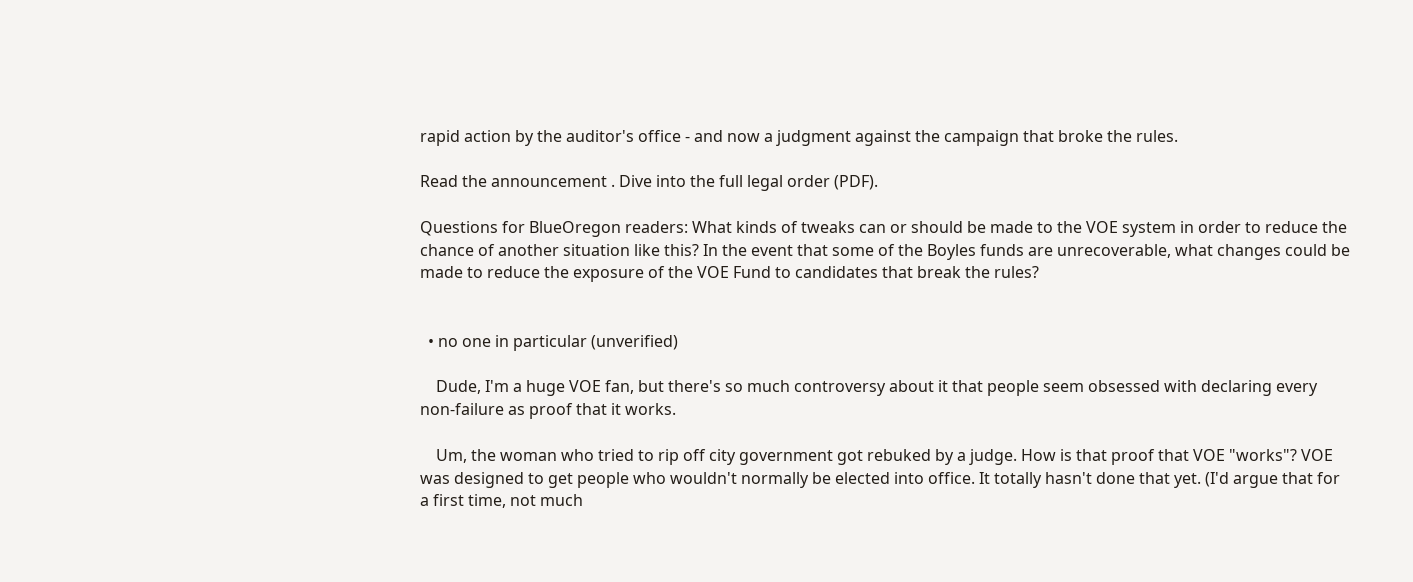rapid action by the auditor's office - and now a judgment against the campaign that broke the rules.

Read the announcement . Dive into the full legal order (PDF).

Questions for BlueOregon readers: What kinds of tweaks can or should be made to the VOE system in order to reduce the chance of another situation like this? In the event that some of the Boyles funds are unrecoverable, what changes could be made to reduce the exposure of the VOE Fund to candidates that break the rules?


  • no one in particular (unverified)

    Dude, I'm a huge VOE fan, but there's so much controversy about it that people seem obsessed with declaring every non-failure as proof that it works.

    Um, the woman who tried to rip off city government got rebuked by a judge. How is that proof that VOE "works"? VOE was designed to get people who wouldn't normally be elected into office. It totally hasn't done that yet. (I'd argue that for a first time, not much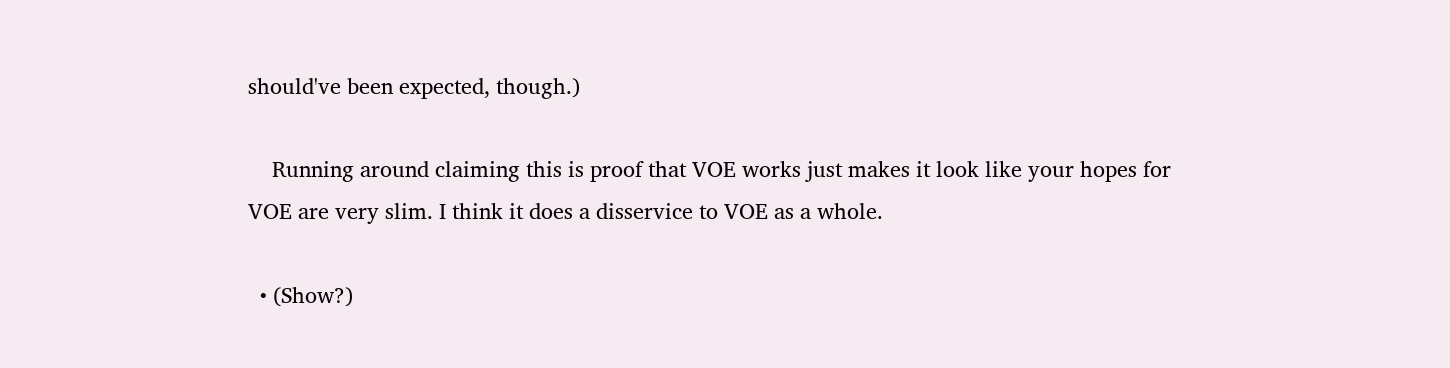should've been expected, though.)

    Running around claiming this is proof that VOE works just makes it look like your hopes for VOE are very slim. I think it does a disservice to VOE as a whole.

  • (Show?)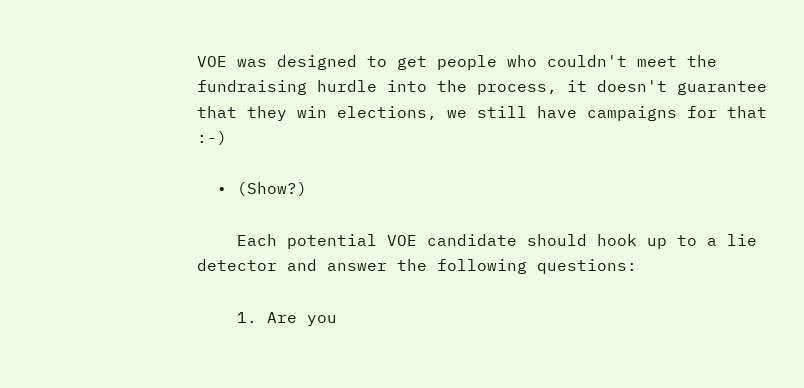VOE was designed to get people who couldn't meet the fundraising hurdle into the process, it doesn't guarantee that they win elections, we still have campaigns for that :-)

  • (Show?)

    Each potential VOE candidate should hook up to a lie detector and answer the following questions:

    1. Are you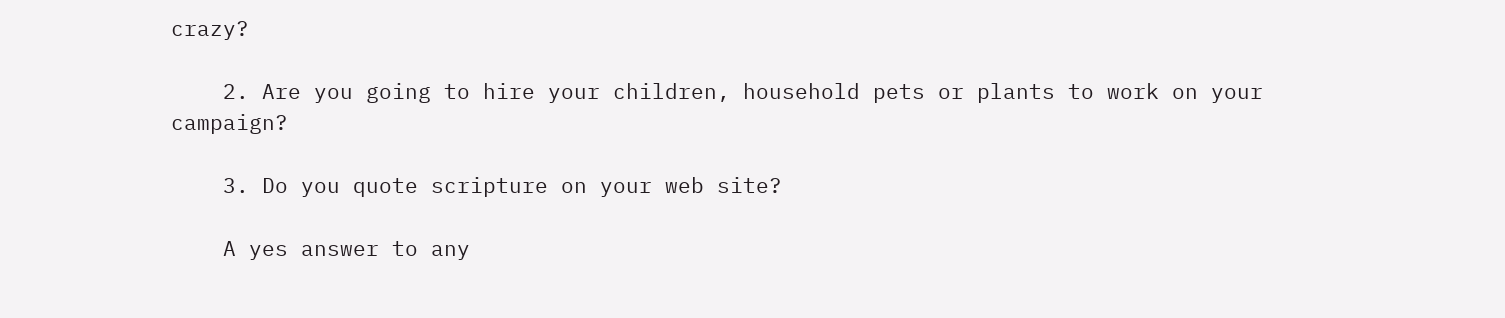crazy?

    2. Are you going to hire your children, household pets or plants to work on your campaign?

    3. Do you quote scripture on your web site?

    A yes answer to any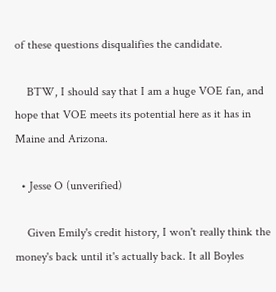of these questions disqualifies the candidate.

    BTW, I should say that I am a huge VOE fan, and hope that VOE meets its potential here as it has in Maine and Arizona.

  • Jesse O (unverified)

    Given Emily's credit history, I won't really think the money's back until it's actually back. It all Boyles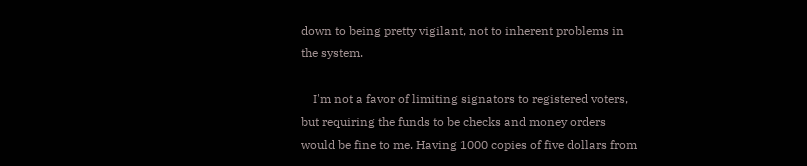down to being pretty vigilant, not to inherent problems in the system.

    I'm not a favor of limiting signators to registered voters, but requiring the funds to be checks and money orders would be fine to me. Having 1000 copies of five dollars from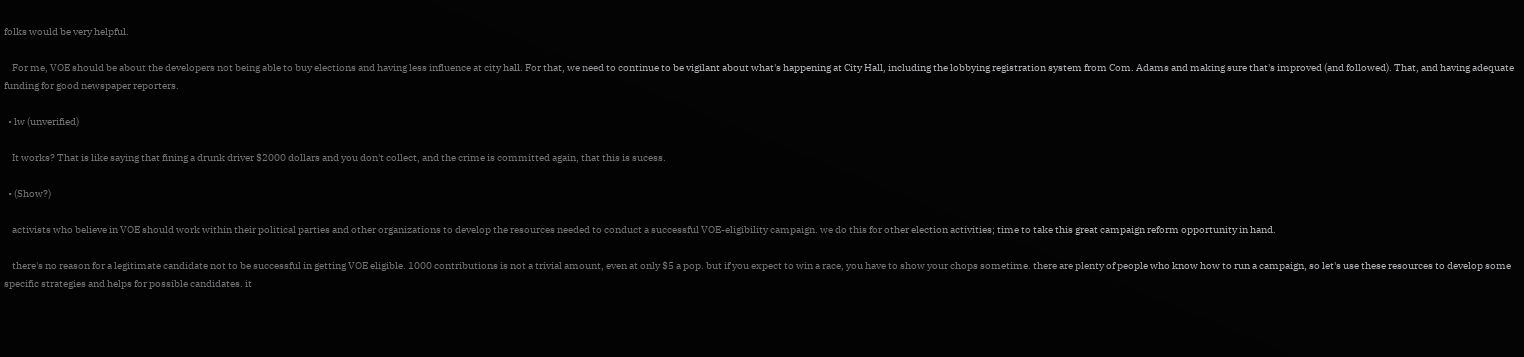folks would be very helpful.

    For me, VOE should be about the developers not being able to buy elections and having less influence at city hall. For that, we need to continue to be vigilant about what's happening at City Hall, including the lobbying registration system from Com. Adams and making sure that's improved (and followed). That, and having adequate funding for good newspaper reporters.

  • lw (unverified)

    It works? That is like saying that fining a drunk driver $2000 dollars and you don't collect, and the crime is committed again, that this is sucess.

  • (Show?)

    activists who believe in VOE should work within their political parties and other organizations to develop the resources needed to conduct a successful VOE-eligibility campaign. we do this for other election activities; time to take this great campaign reform opportunity in hand.

    there's no reason for a legitimate candidate not to be successful in getting VOE eligible. 1000 contributions is not a trivial amount, even at only $5 a pop. but if you expect to win a race, you have to show your chops sometime. there are plenty of people who know how to run a campaign, so let's use these resources to develop some specific strategies and helps for possible candidates. it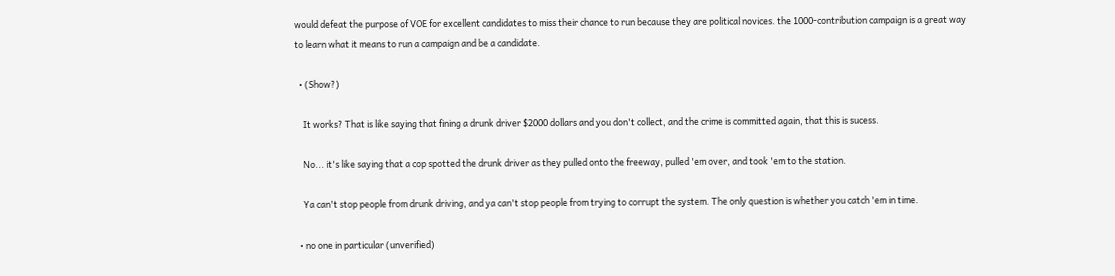would defeat the purpose of VOE for excellent candidates to miss their chance to run because they are political novices. the 1000-contribution campaign is a great way to learn what it means to run a campaign and be a candidate.

  • (Show?)

    It works? That is like saying that fining a drunk driver $2000 dollars and you don't collect, and the crime is committed again, that this is sucess.

    No... it's like saying that a cop spotted the drunk driver as they pulled onto the freeway, pulled 'em over, and took 'em to the station.

    Ya can't stop people from drunk driving, and ya can't stop people from trying to corrupt the system. The only question is whether you catch 'em in time.

  • no one in particular (unverified)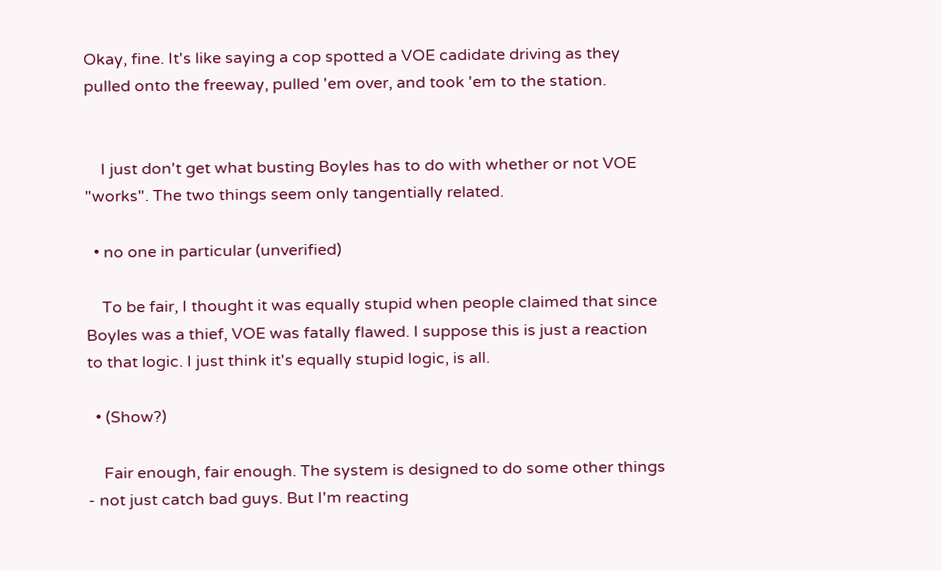Okay, fine. It's like saying a cop spotted a VOE cadidate driving as they pulled onto the freeway, pulled 'em over, and took 'em to the station.


    I just don't get what busting Boyles has to do with whether or not VOE "works". The two things seem only tangentially related.

  • no one in particular (unverified)

    To be fair, I thought it was equally stupid when people claimed that since Boyles was a thief, VOE was fatally flawed. I suppose this is just a reaction to that logic. I just think it's equally stupid logic, is all.

  • (Show?)

    Fair enough, fair enough. The system is designed to do some other things - not just catch bad guys. But I'm reacting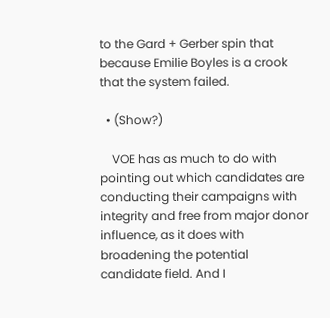to the Gard + Gerber spin that because Emilie Boyles is a crook that the system failed.

  • (Show?)

    VOE has as much to do with pointing out which candidates are conducting their campaigns with integrity and free from major donor influence, as it does with broadening the potential candidate field. And I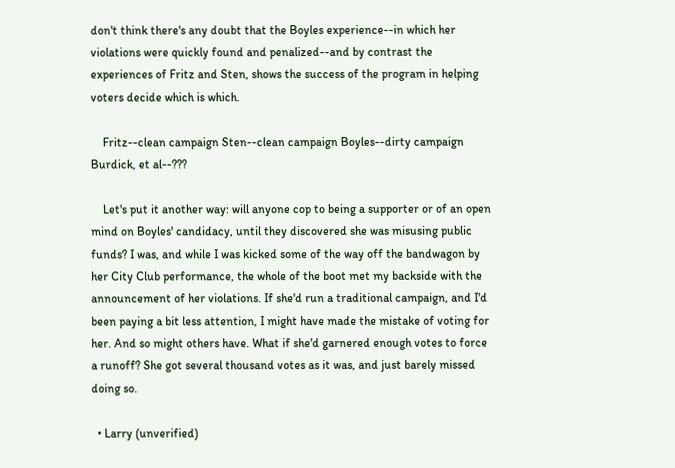don't think there's any doubt that the Boyles experience--in which her violations were quickly found and penalized--and by contrast the experiences of Fritz and Sten, shows the success of the program in helping voters decide which is which.

    Fritz--clean campaign Sten--clean campaign Boyles--dirty campaign Burdick, et al--???

    Let's put it another way: will anyone cop to being a supporter or of an open mind on Boyles' candidacy, until they discovered she was misusing public funds? I was, and while I was kicked some of the way off the bandwagon by her City Club performance, the whole of the boot met my backside with the announcement of her violations. If she'd run a traditional campaign, and I'd been paying a bit less attention, I might have made the mistake of voting for her. And so might others have. What if she'd garnered enough votes to force a runoff? She got several thousand votes as it was, and just barely missed doing so.

  • Larry (unverified)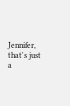Jennifer, that's just a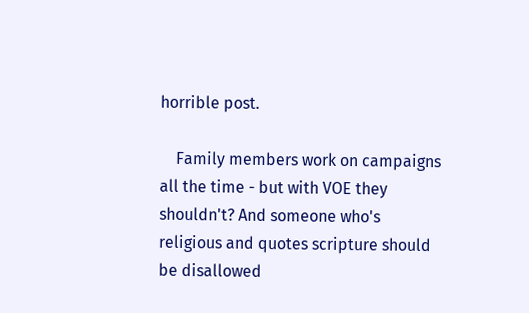horrible post.

    Family members work on campaigns all the time - but with VOE they shouldn't? And someone who's religious and quotes scripture should be disallowed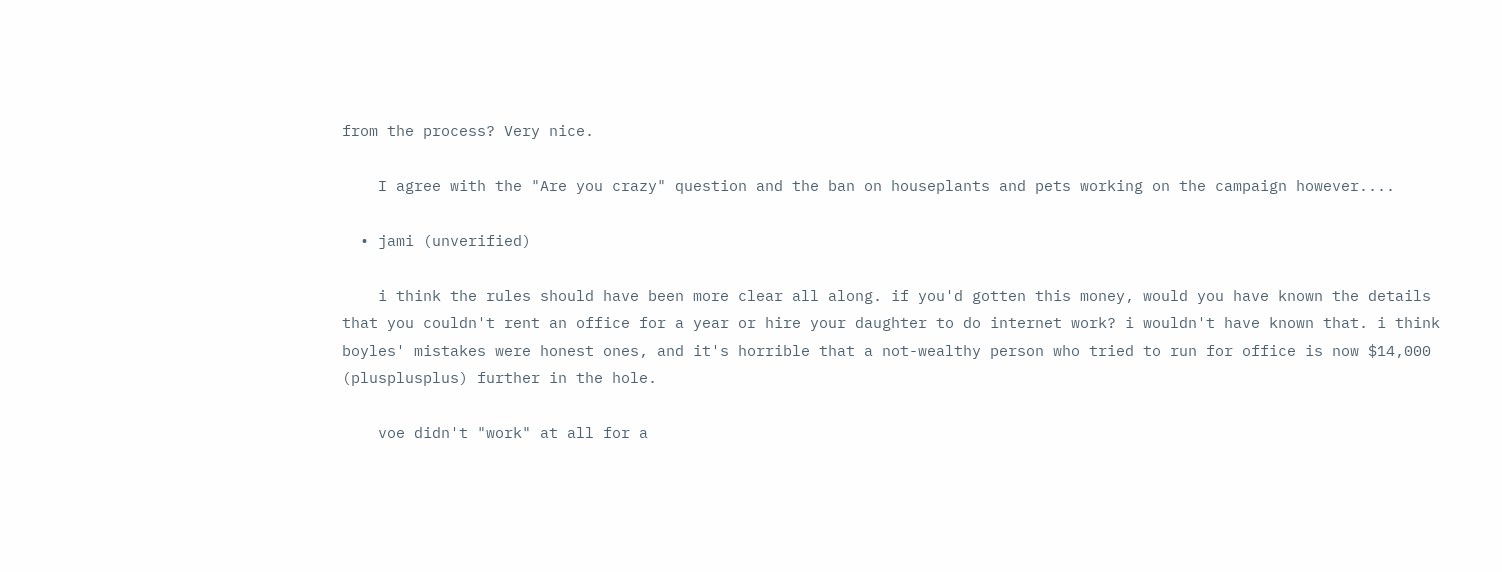from the process? Very nice.

    I agree with the "Are you crazy" question and the ban on houseplants and pets working on the campaign however....

  • jami (unverified)

    i think the rules should have been more clear all along. if you'd gotten this money, would you have known the details that you couldn't rent an office for a year or hire your daughter to do internet work? i wouldn't have known that. i think boyles' mistakes were honest ones, and it's horrible that a not-wealthy person who tried to run for office is now $14,000 (plusplusplus) further in the hole.

    voe didn't "work" at all for a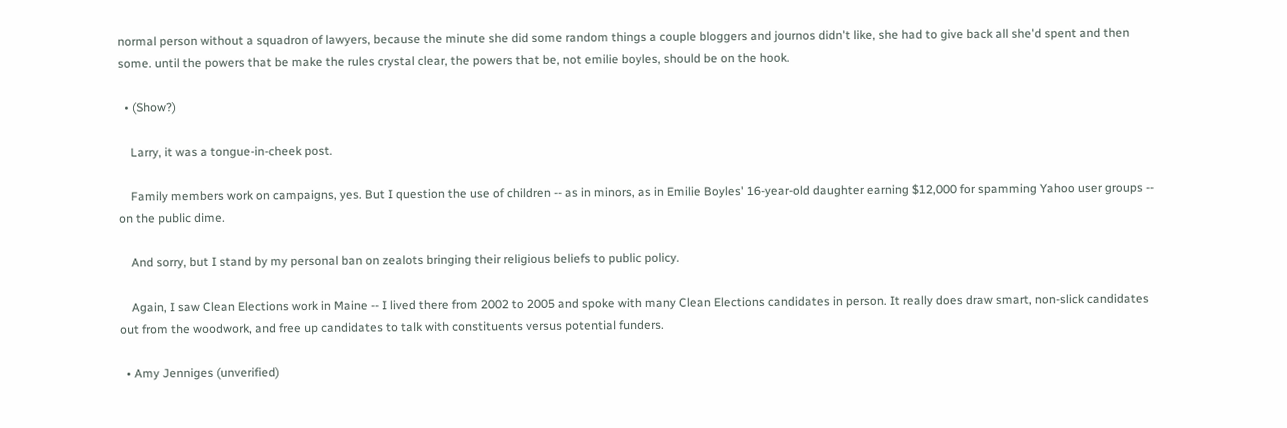normal person without a squadron of lawyers, because the minute she did some random things a couple bloggers and journos didn't like, she had to give back all she'd spent and then some. until the powers that be make the rules crystal clear, the powers that be, not emilie boyles, should be on the hook.

  • (Show?)

    Larry, it was a tongue-in-cheek post.

    Family members work on campaigns, yes. But I question the use of children -- as in minors, as in Emilie Boyles' 16-year-old daughter earning $12,000 for spamming Yahoo user groups -- on the public dime.

    And sorry, but I stand by my personal ban on zealots bringing their religious beliefs to public policy.

    Again, I saw Clean Elections work in Maine -- I lived there from 2002 to 2005 and spoke with many Clean Elections candidates in person. It really does draw smart, non-slick candidates out from the woodwork, and free up candidates to talk with constituents versus potential funders.

  • Amy Jenniges (unverified)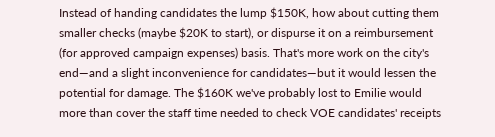Instead of handing candidates the lump $150K, how about cutting them smaller checks (maybe $20K to start), or dispurse it on a reimbursement (for approved campaign expenses) basis. That's more work on the city's end—and a slight inconvenience for candidates—but it would lessen the potential for damage. The $160K we've probably lost to Emilie would more than cover the staff time needed to check VOE candidates' receipts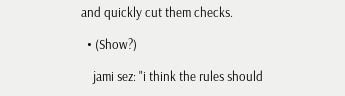and quickly cut them checks.

  • (Show?)

    jami sez: "i think the rules should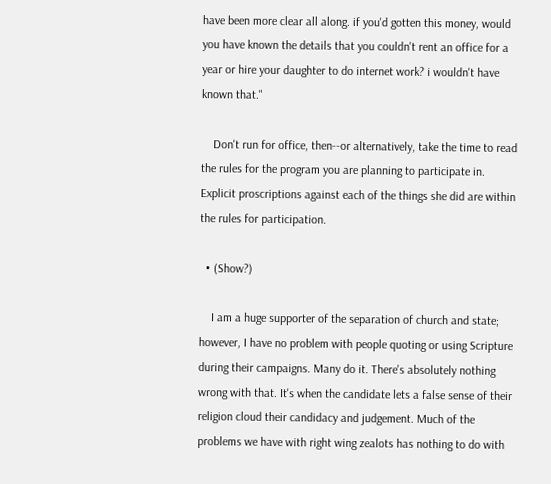have been more clear all along. if you'd gotten this money, would you have known the details that you couldn't rent an office for a year or hire your daughter to do internet work? i wouldn't have known that."

    Don't run for office, then--or alternatively, take the time to read the rules for the program you are planning to participate in. Explicit proscriptions against each of the things she did are within the rules for participation.

  • (Show?)

    I am a huge supporter of the separation of church and state; however, I have no problem with people quoting or using Scripture during their campaigns. Many do it. There's absolutely nothing wrong with that. It's when the candidate lets a false sense of their religion cloud their candidacy and judgement. Much of the problems we have with right wing zealots has nothing to do with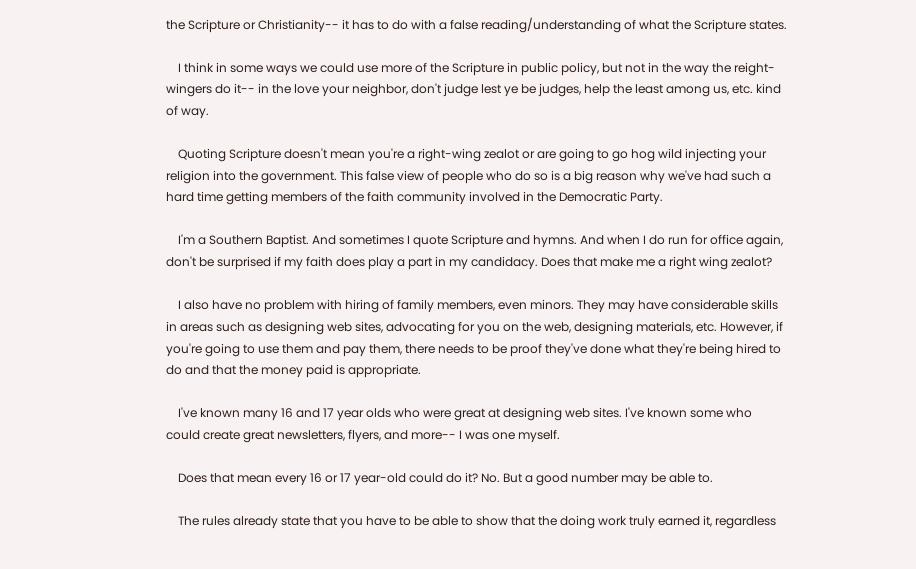the Scripture or Christianity-- it has to do with a false reading/understanding of what the Scripture states.

    I think in some ways we could use more of the Scripture in public policy, but not in the way the reight-wingers do it-- in the love your neighbor, don't judge lest ye be judges, help the least among us, etc. kind of way.

    Quoting Scripture doesn't mean you're a right-wing zealot or are going to go hog wild injecting your religion into the government. This false view of people who do so is a big reason why we've had such a hard time getting members of the faith community involved in the Democratic Party.

    I'm a Southern Baptist. And sometimes I quote Scripture and hymns. And when I do run for office again, don't be surprised if my faith does play a part in my candidacy. Does that make me a right wing zealot?

    I also have no problem with hiring of family members, even minors. They may have considerable skills in areas such as designing web sites, advocating for you on the web, designing materials, etc. However, if you're going to use them and pay them, there needs to be proof they've done what they're being hired to do and that the money paid is appropriate.

    I've known many 16 and 17 year olds who were great at designing web sites. I've known some who could create great newsletters, flyers, and more-- I was one myself.

    Does that mean every 16 or 17 year-old could do it? No. But a good number may be able to.

    The rules already state that you have to be able to show that the doing work truly earned it, regardless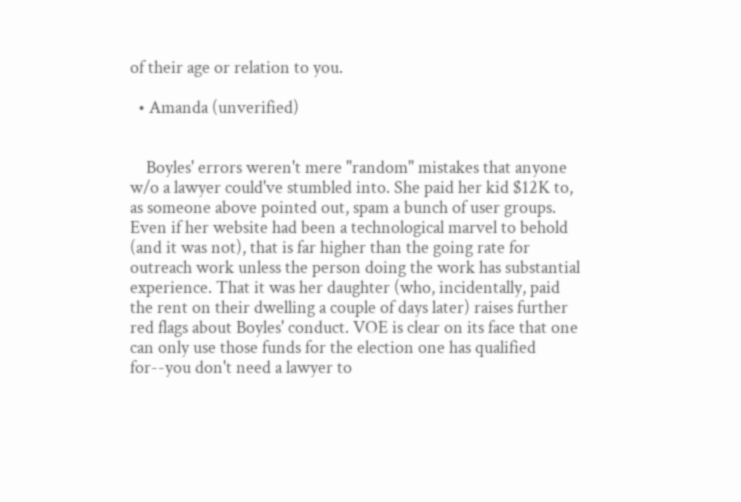of their age or relation to you.

  • Amanda (unverified)


    Boyles' errors weren't mere "random" mistakes that anyone w/o a lawyer could've stumbled into. She paid her kid $12K to, as someone above pointed out, spam a bunch of user groups. Even if her website had been a technological marvel to behold (and it was not), that is far higher than the going rate for outreach work unless the person doing the work has substantial experience. That it was her daughter (who, incidentally, paid the rent on their dwelling a couple of days later) raises further red flags about Boyles' conduct. VOE is clear on its face that one can only use those funds for the election one has qualified for--you don't need a lawyer to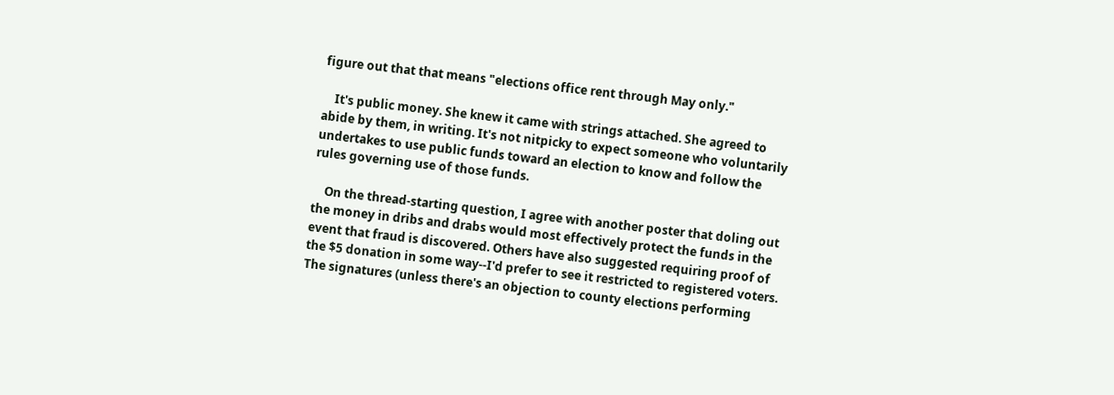figure out that that means "elections office rent through May only."

    It's public money. She knew it came with strings attached. She agreed to abide by them, in writing. It's not nitpicky to expect someone who voluntarily undertakes to use public funds toward an election to know and follow the rules governing use of those funds.

    On the thread-starting question, I agree with another poster that doling out the money in dribs and drabs would most effectively protect the funds in the event that fraud is discovered. Others have also suggested requiring proof of the $5 donation in some way--I'd prefer to see it restricted to registered voters. The signatures (unless there's an objection to county elections performing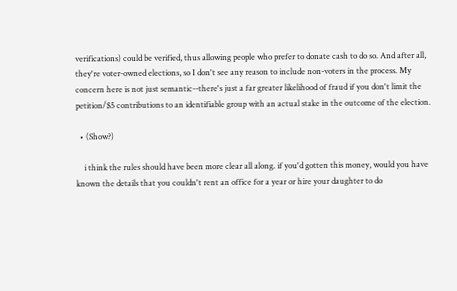verifications) could be verified, thus allowing people who prefer to donate cash to do so. And after all, they're voter-owned elections, so I don't see any reason to include non-voters in the process. My concern here is not just semantic--there's just a far greater likelihood of fraud if you don't limit the petition/$5 contributions to an identifiable group with an actual stake in the outcome of the election.

  • (Show?)

    i think the rules should have been more clear all along. if you'd gotten this money, would you have known the details that you couldn't rent an office for a year or hire your daughter to do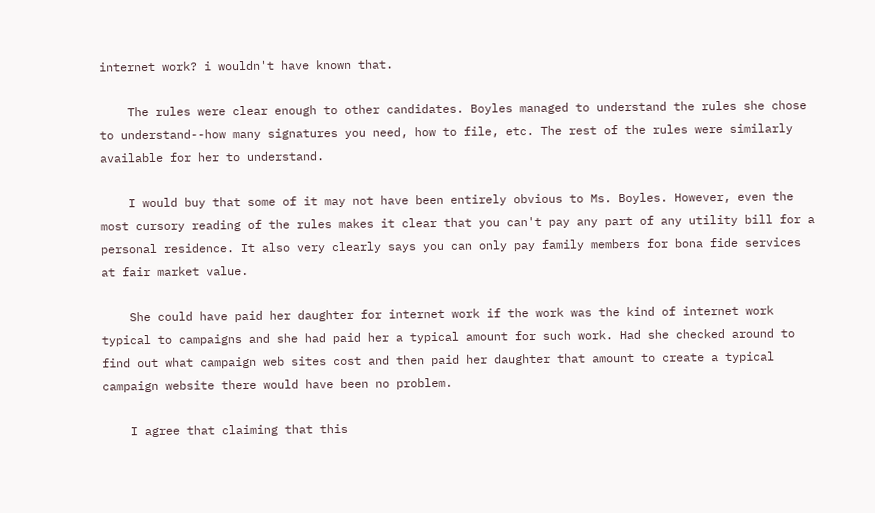internet work? i wouldn't have known that.

    The rules were clear enough to other candidates. Boyles managed to understand the rules she chose to understand--how many signatures you need, how to file, etc. The rest of the rules were similarly available for her to understand.

    I would buy that some of it may not have been entirely obvious to Ms. Boyles. However, even the most cursory reading of the rules makes it clear that you can't pay any part of any utility bill for a personal residence. It also very clearly says you can only pay family members for bona fide services at fair market value.

    She could have paid her daughter for internet work if the work was the kind of internet work typical to campaigns and she had paid her a typical amount for such work. Had she checked around to find out what campaign web sites cost and then paid her daughter that amount to create a typical campaign website there would have been no problem.

    I agree that claiming that this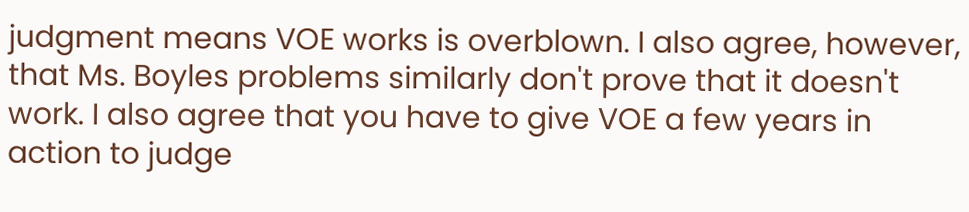judgment means VOE works is overblown. I also agree, however, that Ms. Boyles problems similarly don't prove that it doesn't work. I also agree that you have to give VOE a few years in action to judge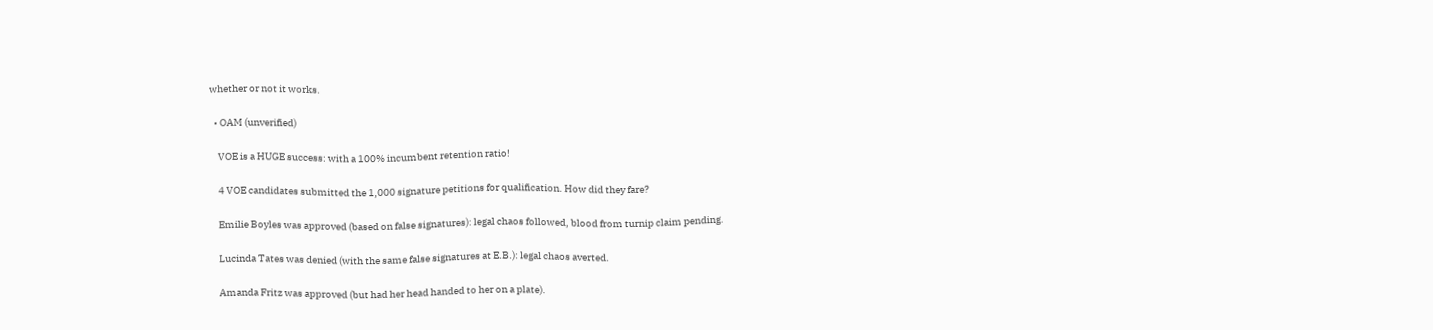whether or not it works.

  • OAM (unverified)

    VOE is a HUGE success: with a 100% incumbent retention ratio!

    4 VOE candidates submitted the 1,000 signature petitions for qualification. How did they fare?

    Emilie Boyles was approved (based on false signatures): legal chaos followed, blood from turnip claim pending.

    Lucinda Tates was denied (with the same false signatures at E.B.): legal chaos averted.

    Amanda Fritz was approved (but had her head handed to her on a plate).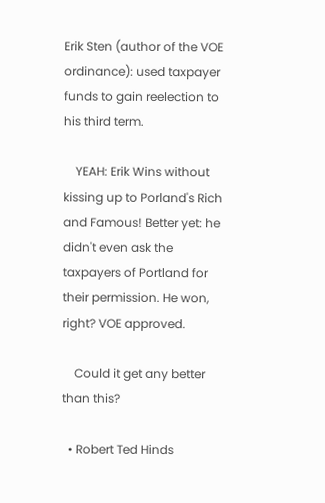Erik Sten (author of the VOE ordinance): used taxpayer funds to gain reelection to his third term.

    YEAH: Erik Wins without kissing up to Porland's Rich and Famous! Better yet: he didn't even ask the taxpayers of Portland for their permission. He won, right? VOE approved.

    Could it get any better than this?

  • Robert Ted Hinds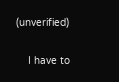(unverified)

    I have to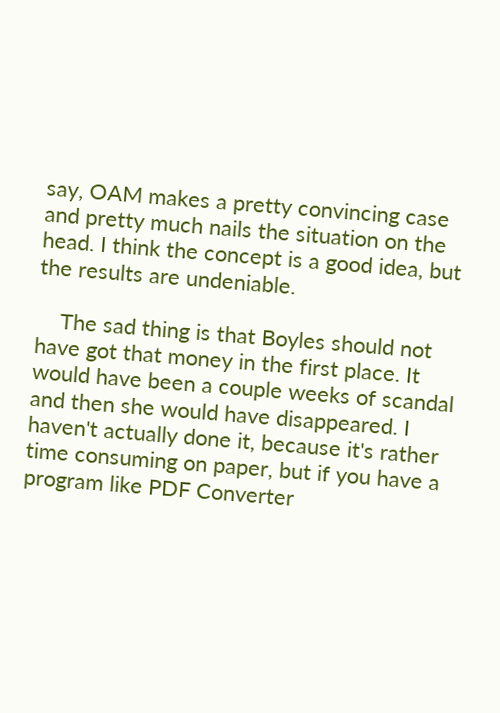say, OAM makes a pretty convincing case and pretty much nails the situation on the head. I think the concept is a good idea, but the results are undeniable.

    The sad thing is that Boyles should not have got that money in the first place. It would have been a couple weeks of scandal and then she would have disappeared. I haven't actually done it, because it's rather time consuming on paper, but if you have a program like PDF Converter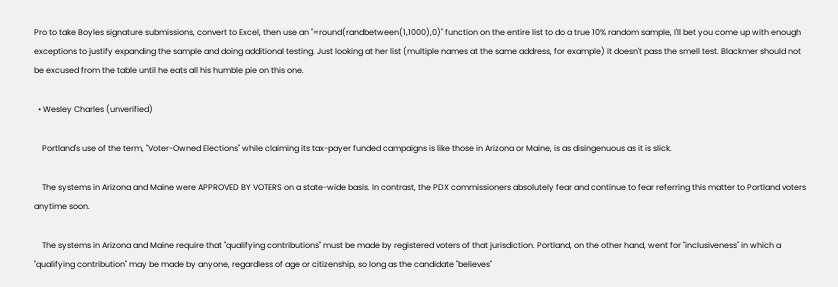Pro to take Boyles signature submissions, convert to Excel, then use an "=round(randbetween(1,1000),0)" function on the entire list to do a true 10% random sample, I'll bet you come up with enough exceptions to justify expanding the sample and doing additional testing. Just looking at her list (multiple names at the same address, for example) it doesn't pass the smell test. Blackmer should not be excused from the table until he eats all his humble pie on this one.

  • Wesley Charles (unverified)

    Portland's use of the term, "Voter-Owned Elections" while claiming its tax-payer funded campaigns is like those in Arizona or Maine, is as disingenuous as it is slick.

    The systems in Arizona and Maine were APPROVED BY VOTERS on a state-wide basis. In contrast, the PDX commissioners absolutely fear and continue to fear referring this matter to Portland voters anytime soon.

    The systems in Arizona and Maine require that "qualifying contributions" must be made by registered voters of that jurisdiction. Portland, on the other hand, went for "inclusiveness" in which a "qualifying contribution" may be made by anyone, regardless of age or citizenship, so long as the candidate "believes"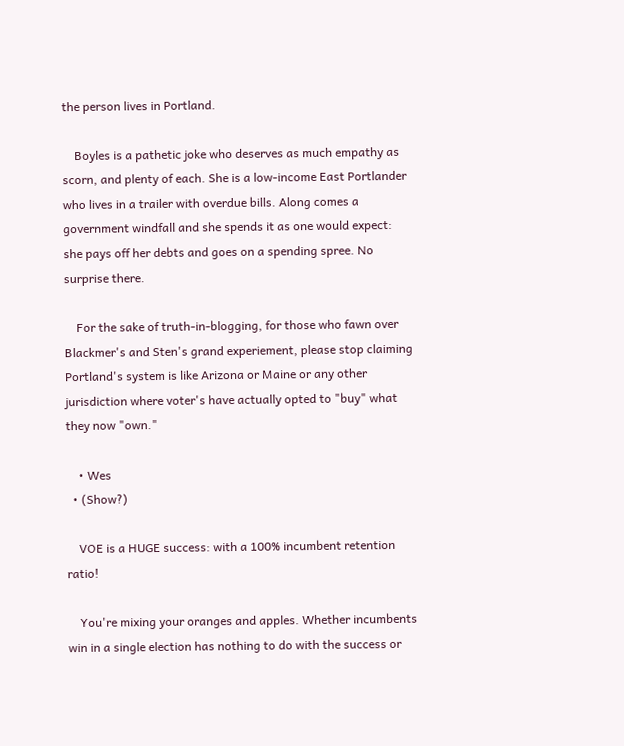the person lives in Portland.

    Boyles is a pathetic joke who deserves as much empathy as scorn, and plenty of each. She is a low-income East Portlander who lives in a trailer with overdue bills. Along comes a government windfall and she spends it as one would expect: she pays off her debts and goes on a spending spree. No surprise there.

    For the sake of truth-in-blogging, for those who fawn over Blackmer's and Sten's grand experiement, please stop claiming Portland's system is like Arizona or Maine or any other jurisdiction where voter's have actually opted to "buy" what they now "own."

    • Wes
  • (Show?)

    VOE is a HUGE success: with a 100% incumbent retention ratio!

    You're mixing your oranges and apples. Whether incumbents win in a single election has nothing to do with the success or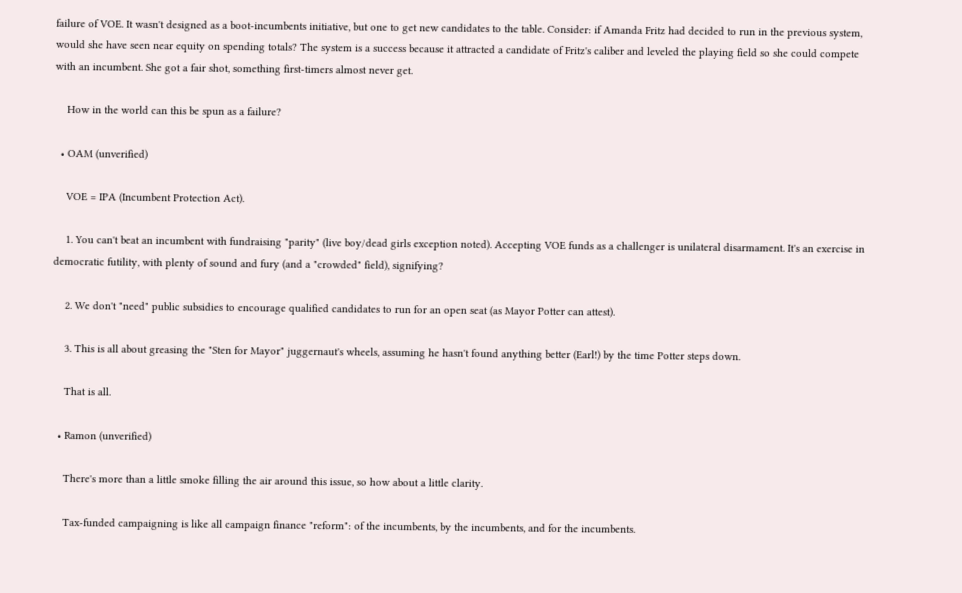failure of VOE. It wasn't designed as a boot-incumbents initiative, but one to get new candidates to the table. Consider: if Amanda Fritz had decided to run in the previous system, would she have seen near equity on spending totals? The system is a success because it attracted a candidate of Fritz's caliber and leveled the playing field so she could compete with an incumbent. She got a fair shot, something first-timers almost never get.

    How in the world can this be spun as a failure?

  • OAM (unverified)

    VOE = IPA (Incumbent Protection Act).

    1. You can't beat an incumbent with fundraising "parity" (live boy/dead girls exception noted). Accepting VOE funds as a challenger is unilateral disarmament. It's an exercise in democratic futility, with plenty of sound and fury (and a "crowded" field), signifying?

    2. We don't "need" public subsidies to encourage qualified candidates to run for an open seat (as Mayor Potter can attest).

    3. This is all about greasing the "Sten for Mayor" juggernaut's wheels, assuming he hasn't found anything better (Earl!) by the time Potter steps down.

    That is all.

  • Ramon (unverified)

    There's more than a little smoke filling the air around this issue, so how about a little clarity.

    Tax-funded campaigning is like all campaign finance "reform": of the incumbents, by the incumbents, and for the incumbents.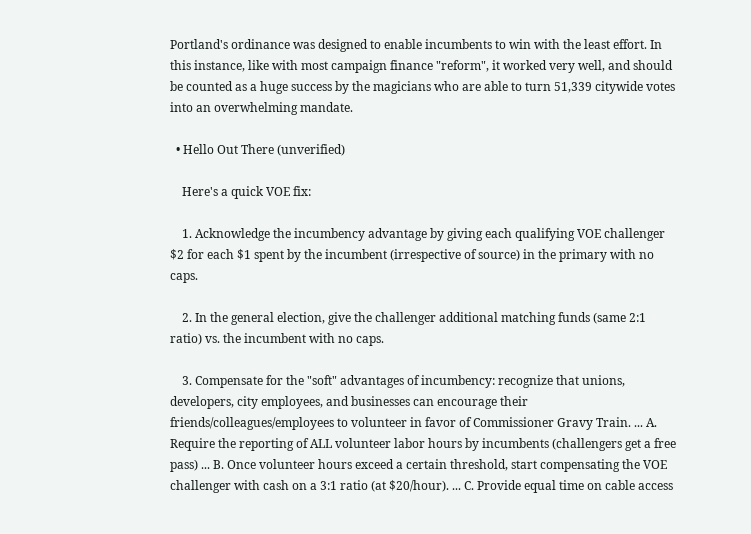Portland's ordinance was designed to enable incumbents to win with the least effort. In this instance, like with most campaign finance "reform", it worked very well, and should be counted as a huge success by the magicians who are able to turn 51,339 citywide votes into an overwhelming mandate.

  • Hello Out There (unverified)

    Here's a quick VOE fix:

    1. Acknowledge the incumbency advantage by giving each qualifying VOE challenger $2 for each $1 spent by the incumbent (irrespective of source) in the primary with no caps.

    2. In the general election, give the challenger additional matching funds (same 2:1 ratio) vs. the incumbent with no caps.

    3. Compensate for the "soft" advantages of incumbency: recognize that unions, developers, city employees, and businesses can encourage their friends/colleagues/employees to volunteer in favor of Commissioner Gravy Train. ... A. Require the reporting of ALL volunteer labor hours by incumbents (challengers get a free pass) ... B. Once volunteer hours exceed a certain threshold, start compensating the VOE challenger with cash on a 3:1 ratio (at $20/hour). ... C. Provide equal time on cable access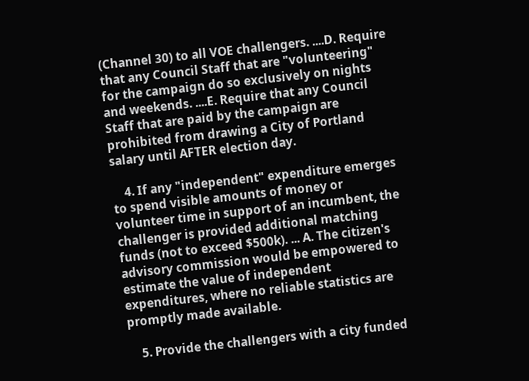(Channel 30) to all VOE challengers. ....D. Require that any Council Staff that are "volunteering" for the campaign do so exclusively on nights and weekends. ....E. Require that any Council Staff that are paid by the campaign are prohibited from drawing a City of Portland salary until AFTER election day.

    4. If any "independent" expenditure emerges to spend visible amounts of money or volunteer time in support of an incumbent, the challenger is provided additional matching funds (not to exceed $500k). ... A. The citizen's advisory commission would be empowered to estimate the value of independent expenditures, where no reliable statistics are promptly made available.

    5. Provide the challengers with a city funded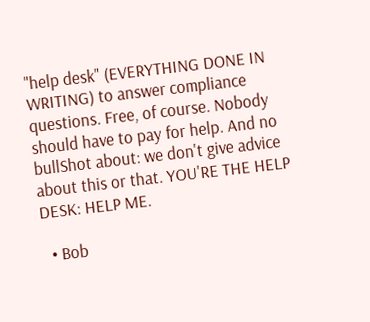"help desk" (EVERYTHING DONE IN WRITING) to answer compliance questions. Free, of course. Nobody should have to pay for help. And no bullShot about: we don't give advice about this or that. YOU'RE THE HELP DESK: HELP ME.

  • Bob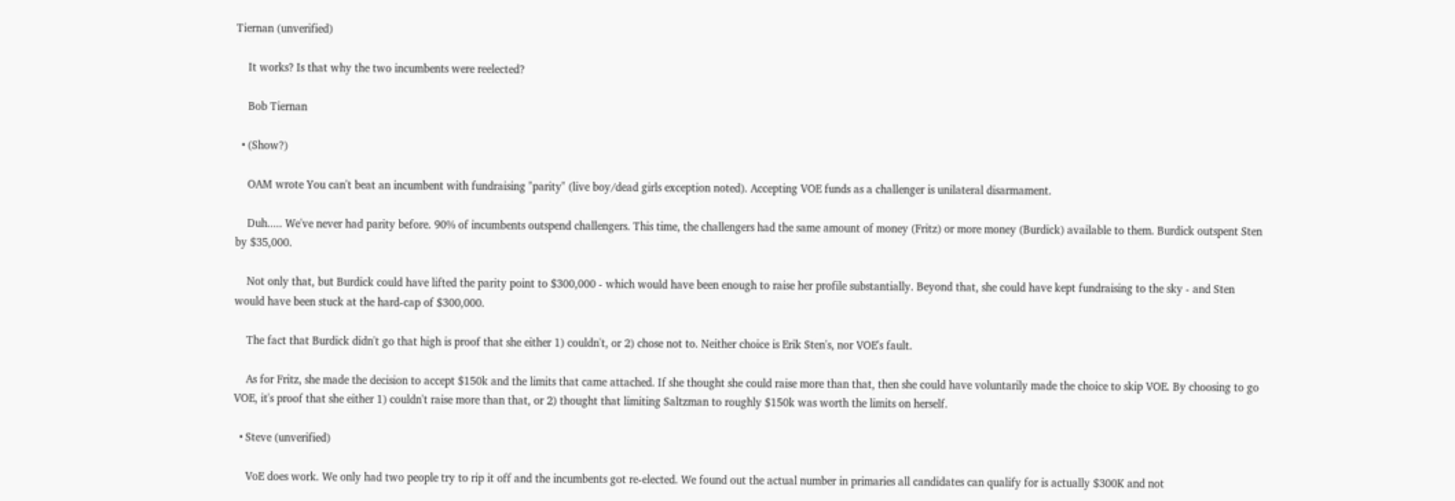Tiernan (unverified)

    It works? Is that why the two incumbents were reelected?

    Bob Tiernan

  • (Show?)

    OAM wrote You can't beat an incumbent with fundraising "parity" (live boy/dead girls exception noted). Accepting VOE funds as a challenger is unilateral disarmament.

    Duh..... We've never had parity before. 90% of incumbents outspend challengers. This time, the challengers had the same amount of money (Fritz) or more money (Burdick) available to them. Burdick outspent Sten by $35,000.

    Not only that, but Burdick could have lifted the parity point to $300,000 - which would have been enough to raise her profile substantially. Beyond that, she could have kept fundraising to the sky - and Sten would have been stuck at the hard-cap of $300,000.

    The fact that Burdick didn't go that high is proof that she either 1) couldn't, or 2) chose not to. Neither choice is Erik Sten's, nor VOE's fault.

    As for Fritz, she made the decision to accept $150k and the limits that came attached. If she thought she could raise more than that, then she could have voluntarily made the choice to skip VOE. By choosing to go VOE, it's proof that she either 1) couldn't raise more than that, or 2) thought that limiting Saltzman to roughly $150k was worth the limits on herself.

  • Steve (unverified)

    VoE does work. We only had two people try to rip it off and the incumbents got re-elected. We found out the actual number in primaries all candidates can qualify for is actually $300K and not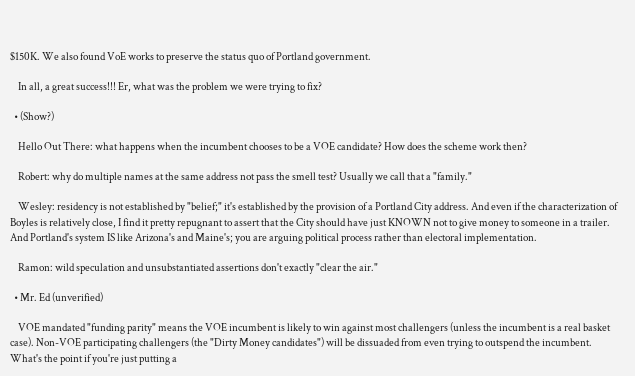$150K. We also found VoE works to preserve the status quo of Portland government.

    In all, a great success!!! Er, what was the problem we were trying to fix?

  • (Show?)

    Hello Out There: what happens when the incumbent chooses to be a VOE candidate? How does the scheme work then?

    Robert: why do multiple names at the same address not pass the smell test? Usually we call that a "family."

    Wesley: residency is not established by "belief;" it's established by the provision of a Portland City address. And even if the characterization of Boyles is relatively close, I find it pretty repugnant to assert that the City should have just KNOWN not to give money to someone in a trailer. And Portland's system IS like Arizona's and Maine's; you are arguing political process rather than electoral implementation.

    Ramon: wild speculation and unsubstantiated assertions don't exactly "clear the air."

  • Mr. Ed (unverified)

    VOE mandated "funding parity" means the VOE incumbent is likely to win against most challengers (unless the incumbent is a real basket case). Non-VOE participating challengers (the "Dirty Money candidates") will be dissuaded from even trying to outspend the incumbent. What's the point if you're just putting a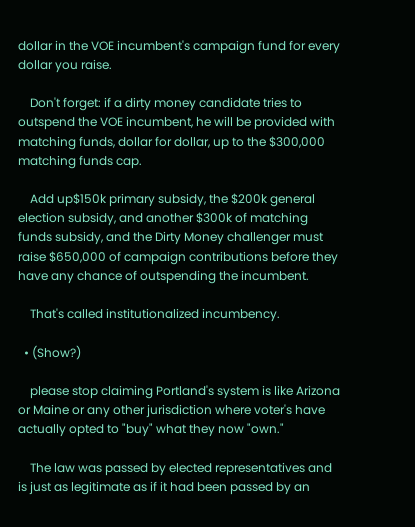dollar in the VOE incumbent's campaign fund for every dollar you raise.

    Don't forget: if a dirty money candidate tries to outspend the VOE incumbent, he will be provided with matching funds, dollar for dollar, up to the $300,000 matching funds cap.

    Add up$150k primary subsidy, the $200k general election subsidy, and another $300k of matching funds subsidy, and the Dirty Money challenger must raise $650,000 of campaign contributions before they have any chance of outspending the incumbent.

    That's called institutionalized incumbency.

  • (Show?)

    please stop claiming Portland's system is like Arizona or Maine or any other jurisdiction where voter's have actually opted to "buy" what they now "own."

    The law was passed by elected representatives and is just as legitimate as if it had been passed by an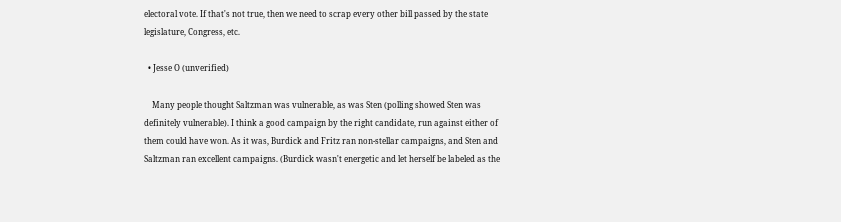electoral vote. If that's not true, then we need to scrap every other bill passed by the state legislature, Congress, etc.

  • Jesse O (unverified)

    Many people thought Saltzman was vulnerable, as was Sten (polling showed Sten was definitely vulnerable). I think a good campaign by the right candidate, run against either of them could have won. As it was, Burdick and Fritz ran non-stellar campaigns, and Sten and Saltzman ran excellent campaigns. (Burdick wasn't energetic and let herself be labeled as the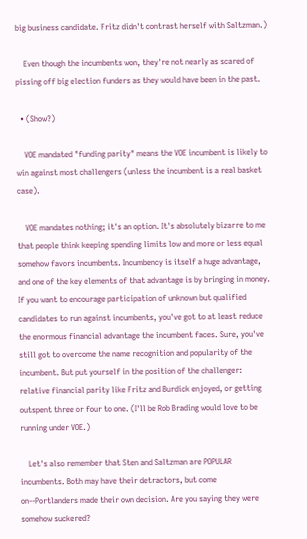big business candidate. Fritz didn't contrast herself with Saltzman.)

    Even though the incumbents won, they're not nearly as scared of pissing off big election funders as they would have been in the past.

  • (Show?)

    VOE mandated "funding parity" means the VOE incumbent is likely to win against most challengers (unless the incumbent is a real basket case).

    VOE mandates nothing; it's an option. It's absolutely bizarre to me that people think keeping spending limits low and more or less equal somehow favors incumbents. Incumbency is itself a huge advantage, and one of the key elements of that advantage is by bringing in money. If you want to encourage participation of unknown but qualified candidates to run against incumbents, you've got to at least reduce the enormous financial advantage the incumbent faces. Sure, you've still got to overcome the name recognition and popularity of the incumbent. But put yourself in the position of the challenger: relative financial parity like Fritz and Burdick enjoyed, or getting outspent three or four to one. (I'll be Rob Brading would love to be running under VOE.)

    Let's also remember that Sten and Saltzman are POPULAR incumbents. Both may have their detractors, but come on--Portlanders made their own decision. Are you saying they were somehow suckered?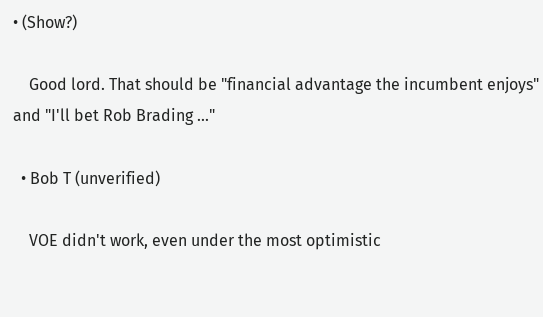• (Show?)

    Good lord. That should be "financial advantage the incumbent enjoys" and "I'll bet Rob Brading ..."

  • Bob T (unverified)

    VOE didn't work, even under the most optimistic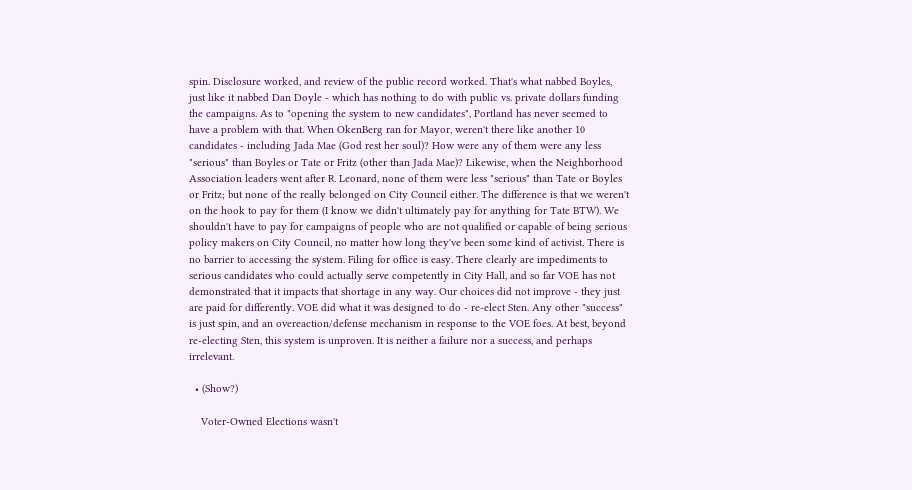spin. Disclosure worked, and review of the public record worked. That's what nabbed Boyles, just like it nabbed Dan Doyle - which has nothing to do with public vs. private dollars funding the campaigns. As to "opening the system to new candidates", Portland has never seemed to have a problem with that. When OkenBerg ran for Mayor, weren't there like another 10 candidates - including Jada Mae (God rest her soul)? How were any of them were any less "serious" than Boyles or Tate or Fritz (other than Jada Mae)? Likewise, when the Neighborhood Association leaders went after R. Leonard, none of them were less "serious" than Tate or Boyles or Fritz; but none of the really belonged on City Council either. The difference is that we weren't on the hook to pay for them (I know we didn't ultimately pay for anything for Tate BTW). We shouldn't have to pay for campaigns of people who are not qualified or capable of being serious policy makers on City Council, no matter how long they've been some kind of activist. There is no barrier to accessing the system. Filing for office is easy. There clearly are impediments to serious candidates who could actually serve competently in City Hall, and so far VOE has not demonstrated that it impacts that shortage in any way. Our choices did not improve - they just are paid for differently. VOE did what it was designed to do - re-elect Sten. Any other "success" is just spin, and an overeaction/defense mechanism in response to the VOE foes. At best, beyond re-electing Sten, this system is unproven. It is neither a failure nor a success, and perhaps irrelevant.

  • (Show?)

    Voter-Owned Elections wasn't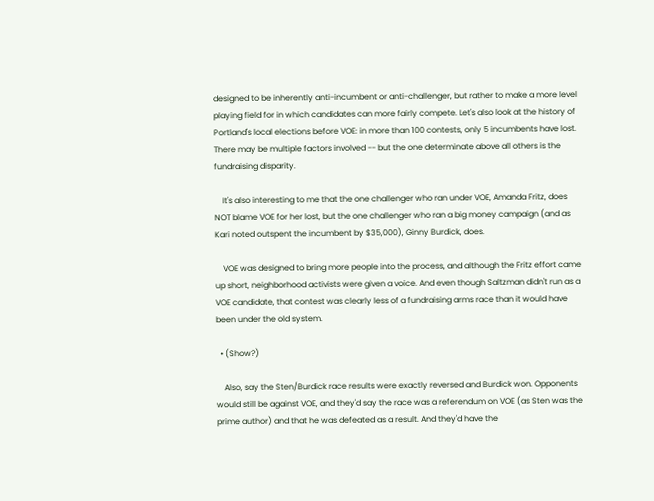designed to be inherently anti-incumbent or anti-challenger, but rather to make a more level playing field for in which candidates can more fairly compete. Let's also look at the history of Portland's local elections before VOE: in more than 100 contests, only 5 incumbents have lost. There may be multiple factors involved -- but the one determinate above all others is the fundraising disparity.

    It's also interesting to me that the one challenger who ran under VOE, Amanda Fritz, does NOT blame VOE for her lost, but the one challenger who ran a big money campaign (and as Kari noted outspent the incumbent by $35,000), Ginny Burdick, does.

    VOE was designed to bring more people into the process, and although the Fritz effort came up short, neighborhood activists were given a voice. And even though Saltzman didn't run as a VOE candidate, that contest was clearly less of a fundraising arms race than it would have been under the old system.

  • (Show?)

    Also, say the Sten/Burdick race results were exactly reversed and Burdick won. Opponents would still be against VOE, and they'd say the race was a referendum on VOE (as Sten was the prime author) and that he was defeated as a result. And they'd have the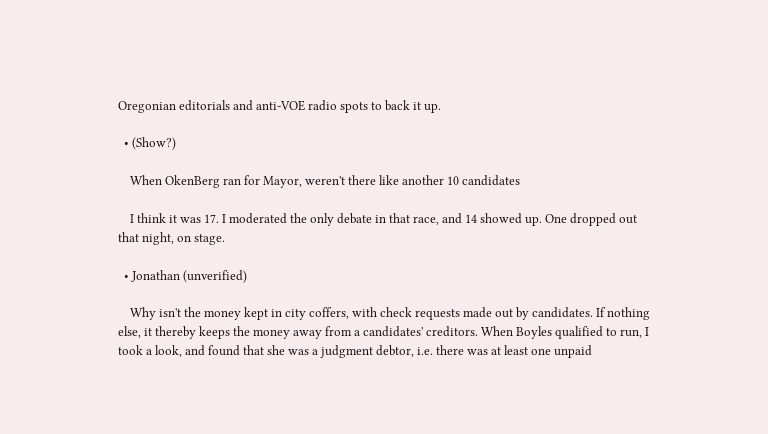Oregonian editorials and anti-VOE radio spots to back it up.

  • (Show?)

    When OkenBerg ran for Mayor, weren't there like another 10 candidates

    I think it was 17. I moderated the only debate in that race, and 14 showed up. One dropped out that night, on stage.

  • Jonathan (unverified)

    Why isn't the money kept in city coffers, with check requests made out by candidates. If nothing else, it thereby keeps the money away from a candidates' creditors. When Boyles qualified to run, I took a look, and found that she was a judgment debtor, i.e. there was at least one unpaid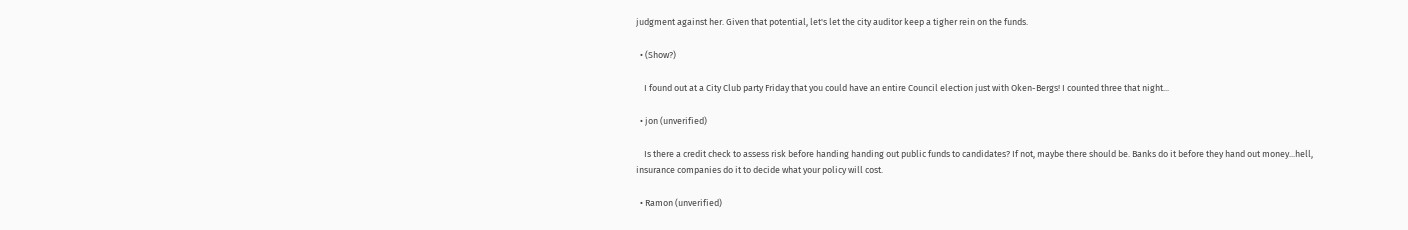judgment against her. Given that potential, let's let the city auditor keep a tigher rein on the funds.

  • (Show?)

    I found out at a City Club party Friday that you could have an entire Council election just with Oken-Bergs! I counted three that night...

  • jon (unverified)

    Is there a credit check to assess risk before handing handing out public funds to candidates? If not, maybe there should be. Banks do it before they hand out money...hell, insurance companies do it to decide what your policy will cost.

  • Ramon (unverified)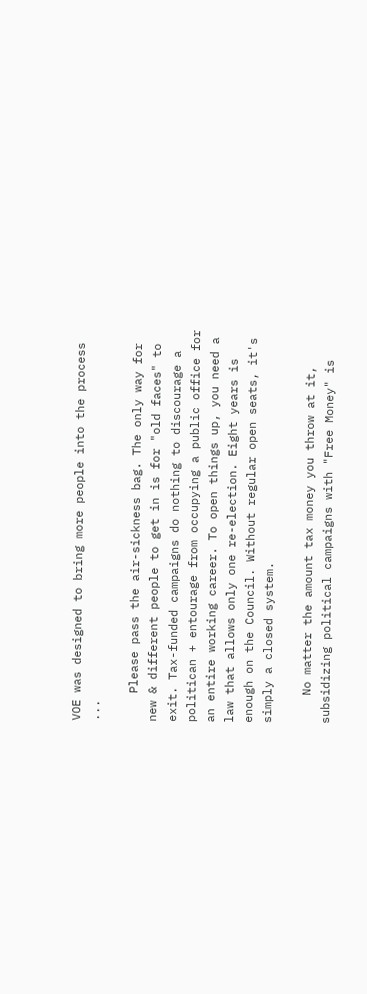VOE was designed to bring more people into the process ...

    Please pass the air-sickness bag. The only way for new & different people to get in is for "old faces" to exit. Tax-funded campaigns do nothing to discourage a politican + entourage from occupying a public office for an entire working career. To open things up, you need a law that allows only one re-election. Eight years is enough on the Council. Without regular open seats, it's simply a closed system.

    No matter the amount tax money you throw at it, subsidizing political campaigns with "Free Money" is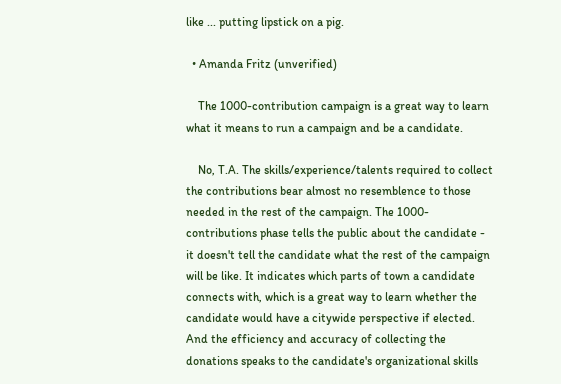like ... putting lipstick on a pig.

  • Amanda Fritz (unverified)

    The 1000-contribution campaign is a great way to learn what it means to run a campaign and be a candidate.

    No, T.A. The skills/experience/talents required to collect the contributions bear almost no resemblence to those needed in the rest of the campaign. The 1000-contributions phase tells the public about the candidate - it doesn't tell the candidate what the rest of the campaign will be like. It indicates which parts of town a candidate connects with, which is a great way to learn whether the candidate would have a citywide perspective if elected. And the efficiency and accuracy of collecting the donations speaks to the candidate's organizational skills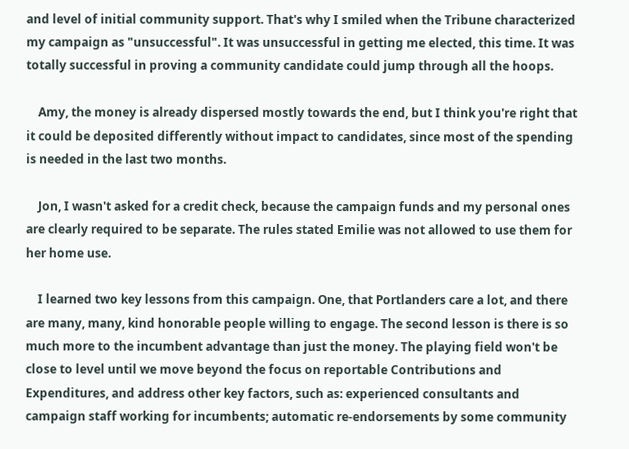and level of initial community support. That's why I smiled when the Tribune characterized my campaign as "unsuccessful". It was unsuccessful in getting me elected, this time. It was totally successful in proving a community candidate could jump through all the hoops.

    Amy, the money is already dispersed mostly towards the end, but I think you're right that it could be deposited differently without impact to candidates, since most of the spending is needed in the last two months.

    Jon, I wasn't asked for a credit check, because the campaign funds and my personal ones are clearly required to be separate. The rules stated Emilie was not allowed to use them for her home use.

    I learned two key lessons from this campaign. One, that Portlanders care a lot, and there are many, many, kind honorable people willing to engage. The second lesson is there is so much more to the incumbent advantage than just the money. The playing field won't be close to level until we move beyond the focus on reportable Contributions and Expenditures, and address other key factors, such as: experienced consultants and campaign staff working for incumbents; automatic re-endorsements by some community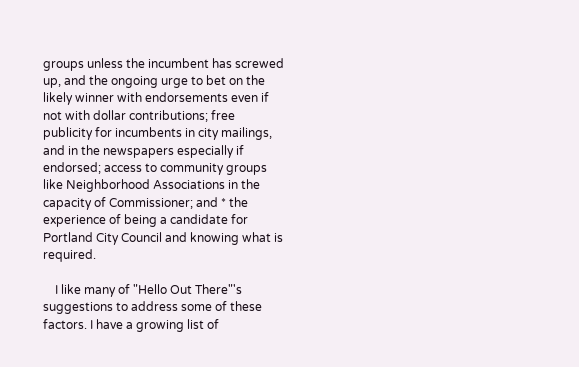groups unless the incumbent has screwed up, and the ongoing urge to bet on the likely winner with endorsements even if not with dollar contributions; free publicity for incumbents in city mailings, and in the newspapers especially if endorsed; access to community groups like Neighborhood Associations in the capacity of Commissioner; and * the experience of being a candidate for Portland City Council and knowing what is required.

    I like many of "Hello Out There"'s suggestions to address some of these factors. I have a growing list of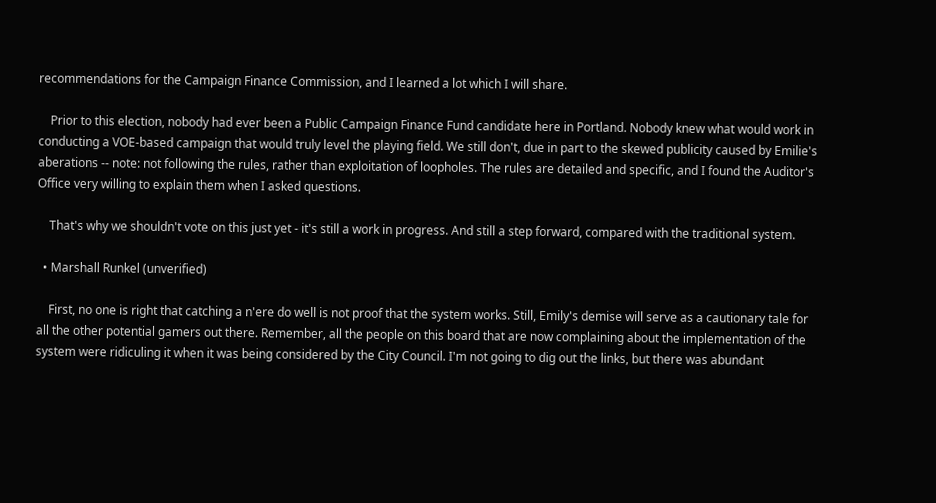recommendations for the Campaign Finance Commission, and I learned a lot which I will share.

    Prior to this election, nobody had ever been a Public Campaign Finance Fund candidate here in Portland. Nobody knew what would work in conducting a VOE-based campaign that would truly level the playing field. We still don't, due in part to the skewed publicity caused by Emilie's aberations -- note: not following the rules, rather than exploitation of loopholes. The rules are detailed and specific, and I found the Auditor's Office very willing to explain them when I asked questions.

    That's why we shouldn't vote on this just yet - it's still a work in progress. And still a step forward, compared with the traditional system.

  • Marshall Runkel (unverified)

    First, no one is right that catching a n'ere do well is not proof that the system works. Still, Emily's demise will serve as a cautionary tale for all the other potential gamers out there. Remember, all the people on this board that are now complaining about the implementation of the system were ridiculing it when it was being considered by the City Council. I'm not going to dig out the links, but there was abundant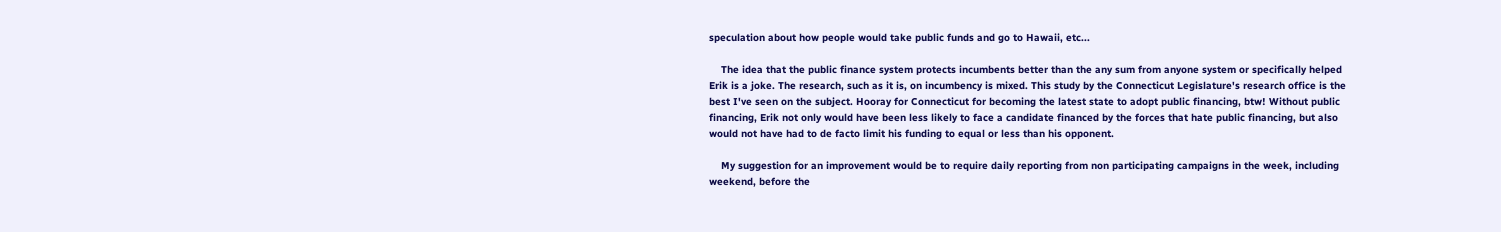speculation about how people would take public funds and go to Hawaii, etc...

    The idea that the public finance system protects incumbents better than the any sum from anyone system or specifically helped Erik is a joke. The research, such as it is, on incumbency is mixed. This study by the Connecticut Legislature's research office is the best I've seen on the subject. Hooray for Connecticut for becoming the latest state to adopt public financing, btw! Without public financing, Erik not only would have been less likely to face a candidate financed by the forces that hate public financing, but also would not have had to de facto limit his funding to equal or less than his opponent.

    My suggestion for an improvement would be to require daily reporting from non participating campaigns in the week, including weekend, before the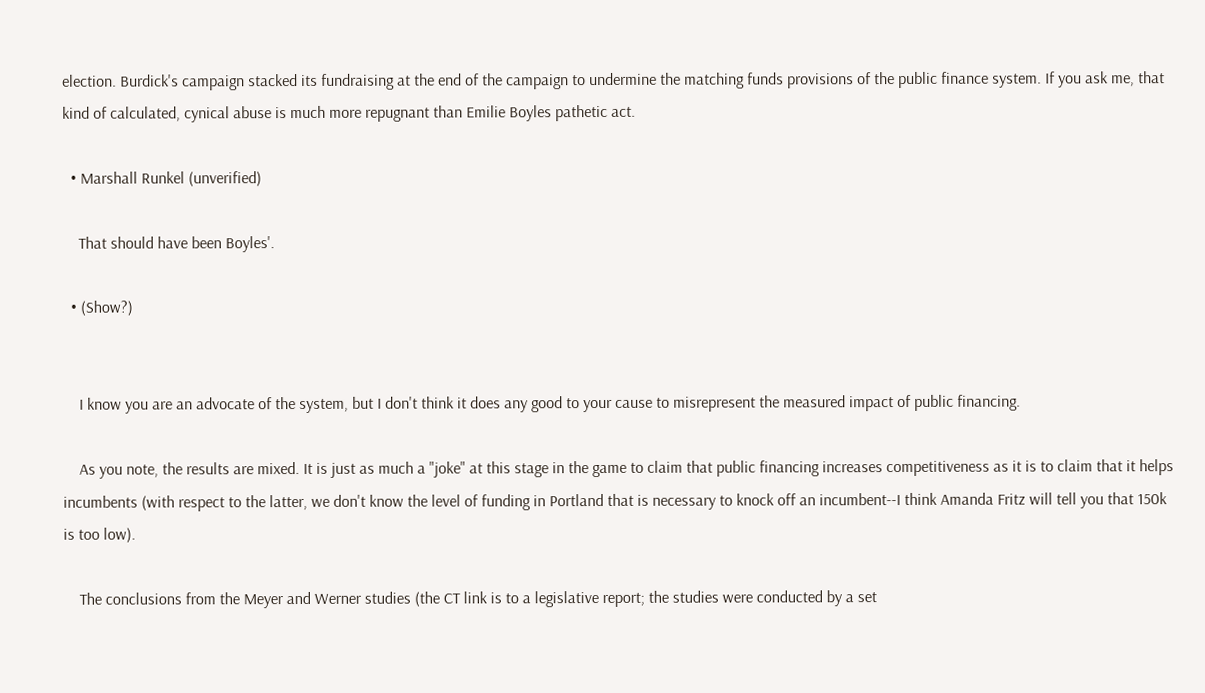election. Burdick's campaign stacked its fundraising at the end of the campaign to undermine the matching funds provisions of the public finance system. If you ask me, that kind of calculated, cynical abuse is much more repugnant than Emilie Boyles pathetic act.

  • Marshall Runkel (unverified)

    That should have been Boyles'.

  • (Show?)


    I know you are an advocate of the system, but I don't think it does any good to your cause to misrepresent the measured impact of public financing.

    As you note, the results are mixed. It is just as much a "joke" at this stage in the game to claim that public financing increases competitiveness as it is to claim that it helps incumbents (with respect to the latter, we don't know the level of funding in Portland that is necessary to knock off an incumbent--I think Amanda Fritz will tell you that 150k is too low).

    The conclusions from the Meyer and Werner studies (the CT link is to a legislative report; the studies were conducted by a set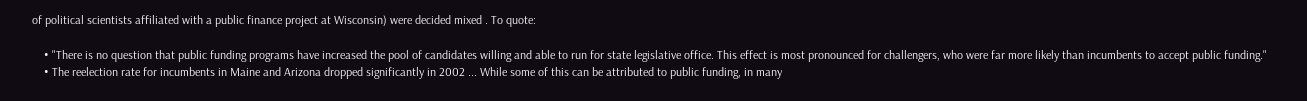of political scientists affiliated with a public finance project at Wisconsin) were decided mixed . To quote:

    • "There is no question that public funding programs have increased the pool of candidates willing and able to run for state legislative office. This effect is most pronounced for challengers, who were far more likely than incumbents to accept public funding."
    • The reelection rate for incumbents in Maine and Arizona dropped significantly in 2002 ... While some of this can be attributed to public funding, in many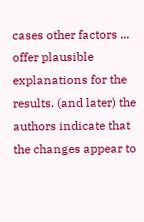cases other factors ... offer plausible explanations for the results. (and later) the authors indicate that the changes appear to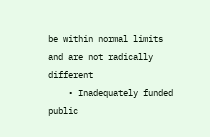be within normal limits and are not radically different
    • Inadequately funded public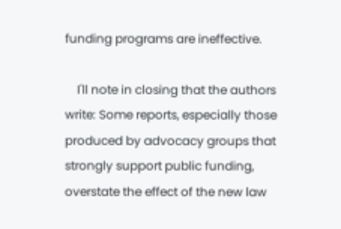funding programs are ineffective.

    I'll note in closing that the authors write: Some reports, especially those produced by advocacy groups that strongly support public funding, overstate the effect of the new law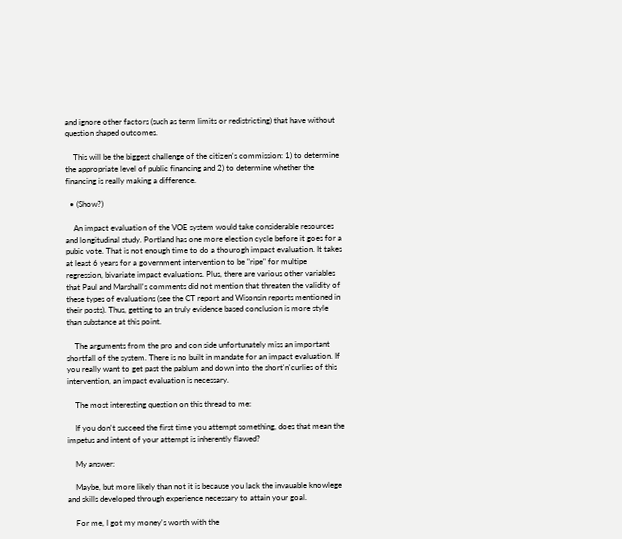and ignore other factors (such as term limits or redistricting) that have without question shaped outcomes.

    This will be the biggest challenge of the citizen's commission: 1) to determine the appropriate level of public financing and 2) to determine whether the financing is really making a difference.

  • (Show?)

    An impact evaluation of the VOE system would take considerable resources and longitudinal study. Portland has one more election cycle before it goes for a pubic vote. That is not enough time to do a thourogh impact evaluation. It takes at least 6 years for a government intervention to be "ripe" for multipe regression, bivariate impact evaluations. Plus, there are various other variables that Paul and Marshall's comments did not mention that threaten the validity of these types of evaluations (see the CT report and Wisonsin reports mentioned in their posts). Thus, getting to an truly evidence based conclusion is more style than substance at this point.

    The arguments from the pro and con side unfortunately miss an important shortfall of the system. There is no built in mandate for an impact evaluation. If you really want to get past the pablum and down into the short'n'curlies of this intervention, an impact evaluation is necessary.

    The most interesting question on this thread to me:

    If you don't succeed the first time you attempt something, does that mean the impetus and intent of your attempt is inherently flawed?

    My answer:

    Maybe, but more likely than not it is because you lack the invauable knowlege and skills developed through experience necessary to attain your goal.

    For me, I got my money's worth with the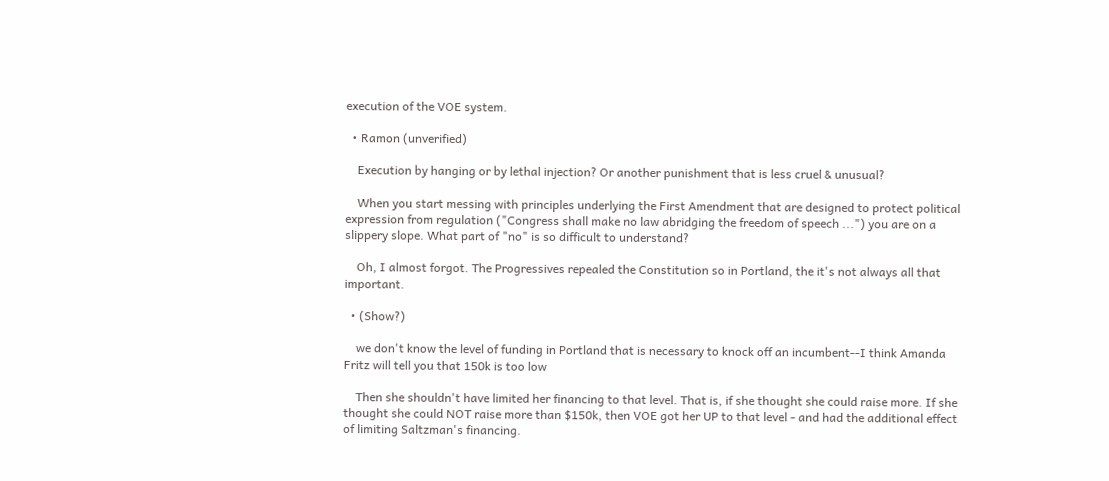execution of the VOE system.

  • Ramon (unverified)

    Execution by hanging or by lethal injection? Or another punishment that is less cruel & unusual?

    When you start messing with principles underlying the First Amendment that are designed to protect political expression from regulation ("Congress shall make no law abridging the freedom of speech ...") you are on a slippery slope. What part of "no" is so difficult to understand?

    Oh, I almost forgot. The Progressives repealed the Constitution so in Portland, the it's not always all that important.

  • (Show?)

    we don't know the level of funding in Portland that is necessary to knock off an incumbent--I think Amanda Fritz will tell you that 150k is too low

    Then she shouldn't have limited her financing to that level. That is, if she thought she could raise more. If she thought she could NOT raise more than $150k, then VOE got her UP to that level - and had the additional effect of limiting Saltzman's financing.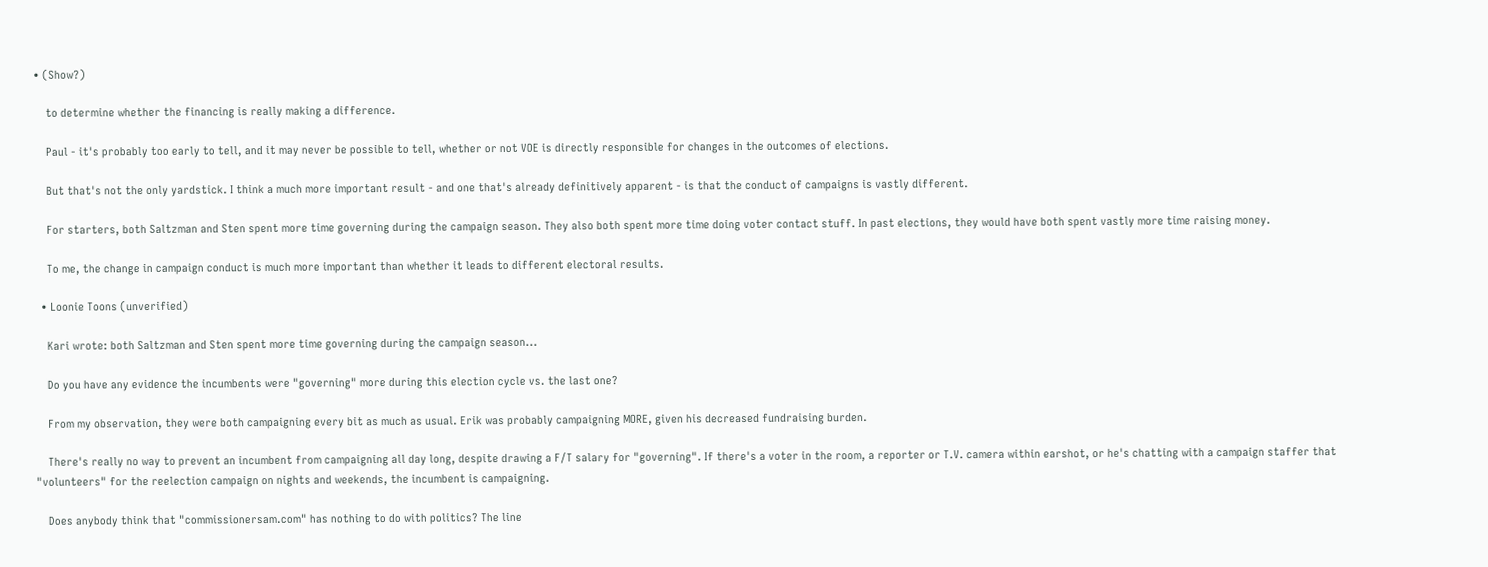• (Show?)

    to determine whether the financing is really making a difference.

    Paul - it's probably too early to tell, and it may never be possible to tell, whether or not VOE is directly responsible for changes in the outcomes of elections.

    But that's not the only yardstick. I think a much more important result - and one that's already definitively apparent - is that the conduct of campaigns is vastly different.

    For starters, both Saltzman and Sten spent more time governing during the campaign season. They also both spent more time doing voter contact stuff. In past elections, they would have both spent vastly more time raising money.

    To me, the change in campaign conduct is much more important than whether it leads to different electoral results.

  • Loonie Toons (unverified)

    Kari wrote: both Saltzman and Sten spent more time governing during the campaign season...

    Do you have any evidence the incumbents were "governing" more during this election cycle vs. the last one?

    From my observation, they were both campaigning every bit as much as usual. Erik was probably campaigning MORE, given his decreased fundraising burden.

    There's really no way to prevent an incumbent from campaigning all day long, despite drawing a F/T salary for "governing". If there's a voter in the room, a reporter or T.V. camera within earshot, or he's chatting with a campaign staffer that "volunteers" for the reelection campaign on nights and weekends, the incumbent is campaigning.

    Does anybody think that "commissionersam.com" has nothing to do with politics? The line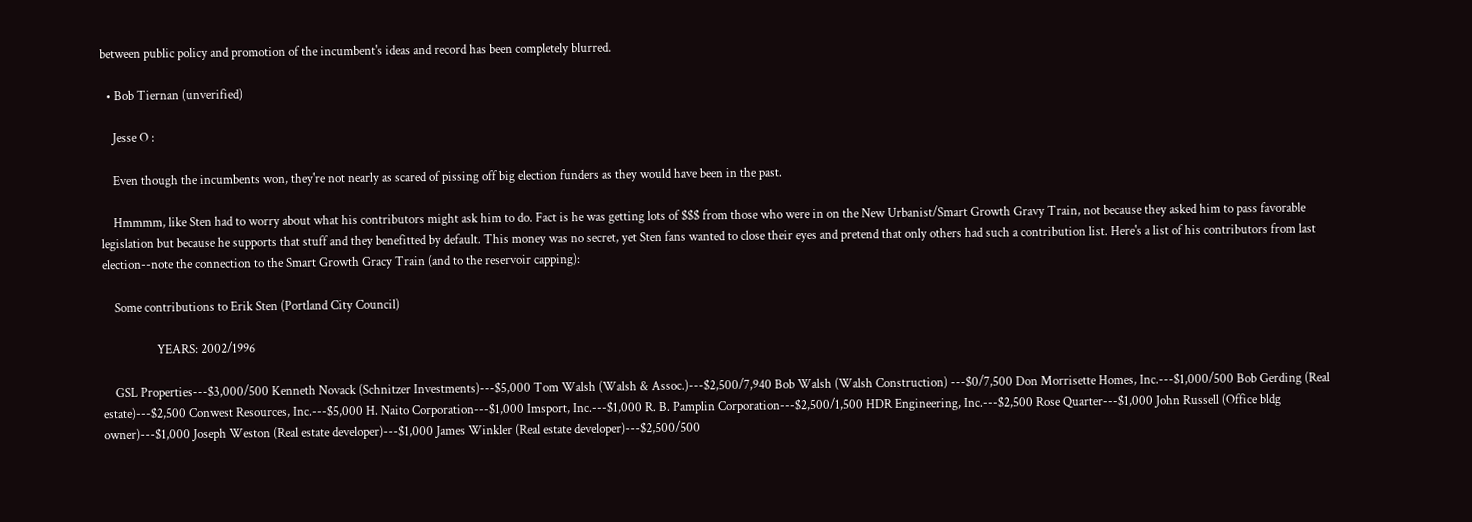between public policy and promotion of the incumbent's ideas and record has been completely blurred.

  • Bob Tiernan (unverified)

    Jesse O :

    Even though the incumbents won, they're not nearly as scared of pissing off big election funders as they would have been in the past.

    Hmmmm, like Sten had to worry about what his contributors might ask him to do. Fact is he was getting lots of $$$ from those who were in on the New Urbanist/Smart Growth Gravy Train, not because they asked him to pass favorable legislation but because he supports that stuff and they benefitted by default. This money was no secret, yet Sten fans wanted to close their eyes and pretend that only others had such a contribution list. Here's a list of his contributors from last election--note the connection to the Smart Growth Gracy Train (and to the reservoir capping):

    Some contributions to Erik Sten (Portland City Council)

                  YEARS: 2002/1996

    GSL Properties---$3,000/500 Kenneth Novack (Schnitzer Investments)---$5,000 Tom Walsh (Walsh & Assoc.)---$2,500/7,940 Bob Walsh (Walsh Construction) ---$0/7,500 Don Morrisette Homes, Inc.---$1,000/500 Bob Gerding (Real estate)---$2,500 Conwest Resources, Inc.---$5,000 H. Naito Corporation---$1,000 Imsport, Inc.---$1,000 R. B. Pamplin Corporation---$2,500/1,500 HDR Engineering, Inc.---$2,500 Rose Quarter---$1,000 John Russell (Office bldg owner)---$1,000 Joseph Weston (Real estate developer)---$1,000 James Winkler (Real estate developer)---$2,500/500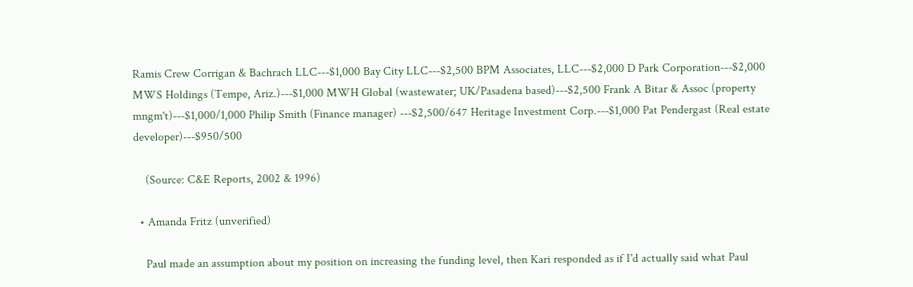Ramis Crew Corrigan & Bachrach LLC---$1,000 Bay City LLC---$2,500 BPM Associates, LLC---$2,000 D Park Corporation---$2,000 MWS Holdings (Tempe, Ariz.)---$1,000 MWH Global (wastewater; UK/Pasadena based)---$2,500 Frank A Bitar & Assoc (property mngm't)---$1,000/1,000 Philip Smith (Finance manager) ---$2,500/647 Heritage Investment Corp.---$1,000 Pat Pendergast (Real estate developer)---$950/500

    (Source: C&E Reports, 2002 & 1996)

  • Amanda Fritz (unverified)

    Paul made an assumption about my position on increasing the funding level, then Kari responded as if I'd actually said what Paul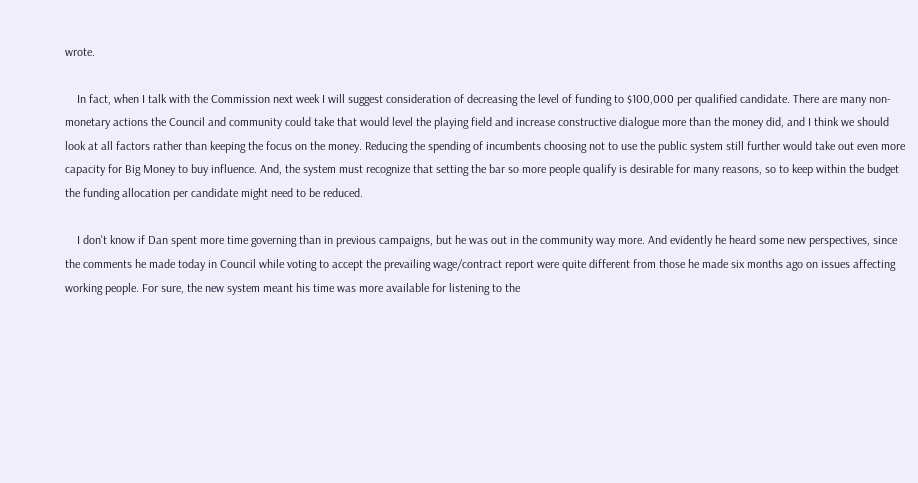wrote.

    In fact, when I talk with the Commission next week I will suggest consideration of decreasing the level of funding to $100,000 per qualified candidate. There are many non-monetary actions the Council and community could take that would level the playing field and increase constructive dialogue more than the money did, and I think we should look at all factors rather than keeping the focus on the money. Reducing the spending of incumbents choosing not to use the public system still further would take out even more capacity for Big Money to buy influence. And, the system must recognize that setting the bar so more people qualify is desirable for many reasons, so to keep within the budget the funding allocation per candidate might need to be reduced.

    I don't know if Dan spent more time governing than in previous campaigns, but he was out in the community way more. And evidently he heard some new perspectives, since the comments he made today in Council while voting to accept the prevailing wage/contract report were quite different from those he made six months ago on issues affecting working people. For sure, the new system meant his time was more available for listening to the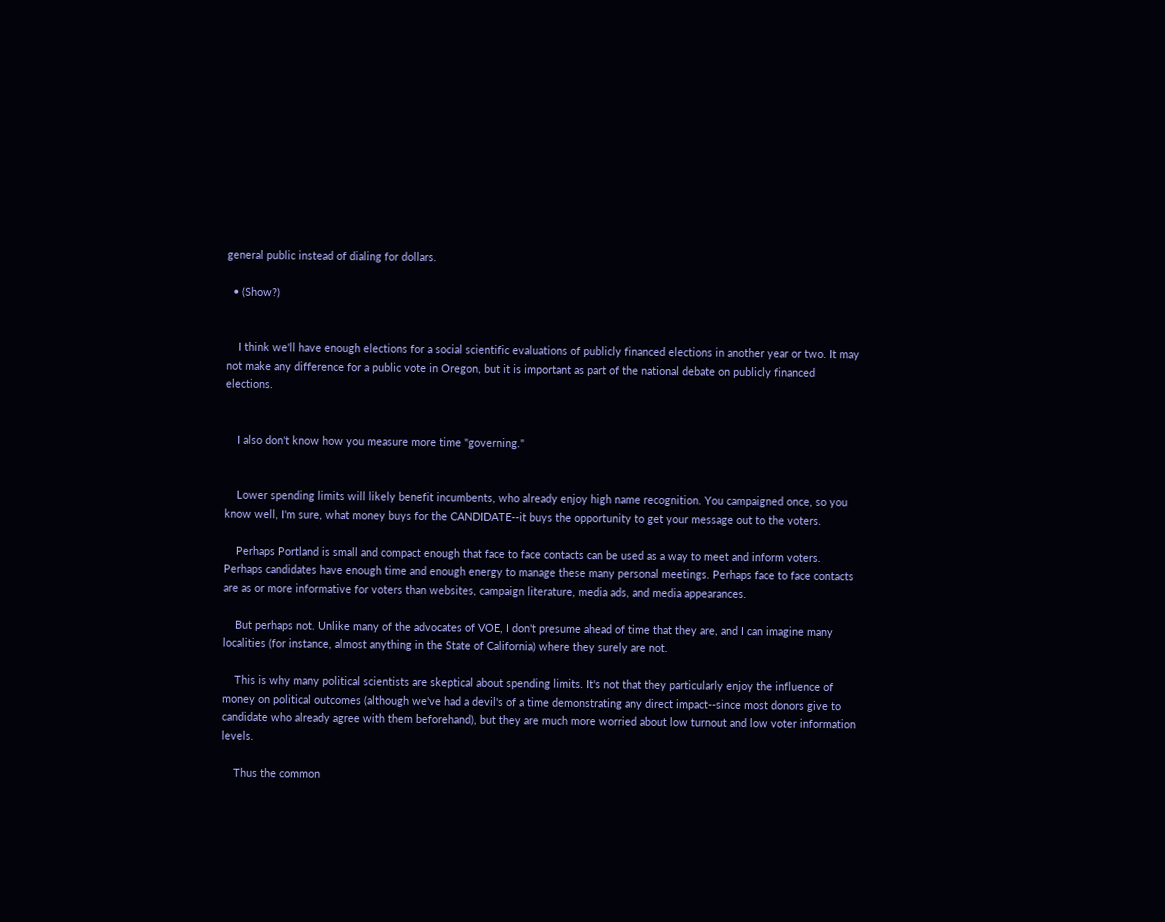general public instead of dialing for dollars.

  • (Show?)


    I think we'll have enough elections for a social scientific evaluations of publicly financed elections in another year or two. It may not make any difference for a public vote in Oregon, but it is important as part of the national debate on publicly financed elections.


    I also don't know how you measure more time "governing."


    Lower spending limits will likely benefit incumbents, who already enjoy high name recognition. You campaigned once, so you know well, I'm sure, what money buys for the CANDIDATE--it buys the opportunity to get your message out to the voters.

    Perhaps Portland is small and compact enough that face to face contacts can be used as a way to meet and inform voters. Perhaps candidates have enough time and enough energy to manage these many personal meetings. Perhaps face to face contacts are as or more informative for voters than websites, campaign literature, media ads, and media appearances.

    But perhaps not. Unlike many of the advocates of VOE, I don't presume ahead of time that they are, and I can imagine many localities (for instance, almost anything in the State of California) where they surely are not.

    This is why many political scientists are skeptical about spending limits. It's not that they particularly enjoy the influence of money on political outcomes (although we've had a devil's of a time demonstrating any direct impact--since most donors give to candidate who already agree with them beforehand), but they are much more worried about low turnout and low voter information levels.

    Thus the common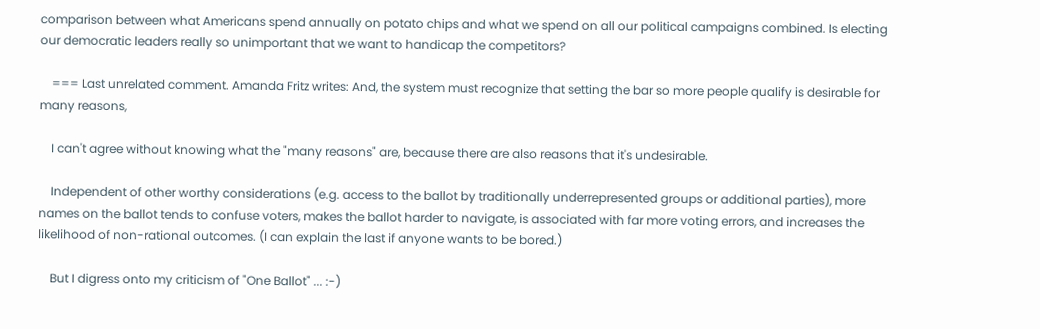comparison between what Americans spend annually on potato chips and what we spend on all our political campaigns combined. Is electing our democratic leaders really so unimportant that we want to handicap the competitors?

    === Last unrelated comment. Amanda Fritz writes: And, the system must recognize that setting the bar so more people qualify is desirable for many reasons,

    I can't agree without knowing what the "many reasons" are, because there are also reasons that it's undesirable.

    Independent of other worthy considerations (e.g. access to the ballot by traditionally underrepresented groups or additional parties), more names on the ballot tends to confuse voters, makes the ballot harder to navigate, is associated with far more voting errors, and increases the likelihood of non-rational outcomes. (I can explain the last if anyone wants to be bored.)

    But I digress onto my criticism of "One Ballot" ... :-)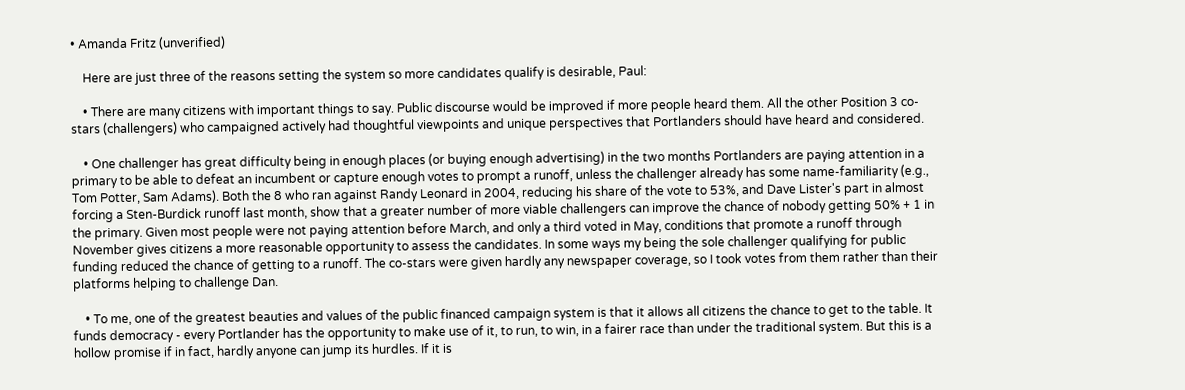• Amanda Fritz (unverified)

    Here are just three of the reasons setting the system so more candidates qualify is desirable, Paul:

    • There are many citizens with important things to say. Public discourse would be improved if more people heard them. All the other Position 3 co-stars (challengers) who campaigned actively had thoughtful viewpoints and unique perspectives that Portlanders should have heard and considered.

    • One challenger has great difficulty being in enough places (or buying enough advertising) in the two months Portlanders are paying attention in a primary to be able to defeat an incumbent or capture enough votes to prompt a runoff, unless the challenger already has some name-familiarity (e.g., Tom Potter, Sam Adams). Both the 8 who ran against Randy Leonard in 2004, reducing his share of the vote to 53%, and Dave Lister's part in almost forcing a Sten-Burdick runoff last month, show that a greater number of more viable challengers can improve the chance of nobody getting 50% + 1 in the primary. Given most people were not paying attention before March, and only a third voted in May, conditions that promote a runoff through November gives citizens a more reasonable opportunity to assess the candidates. In some ways my being the sole challenger qualifying for public funding reduced the chance of getting to a runoff. The co-stars were given hardly any newspaper coverage, so I took votes from them rather than their platforms helping to challenge Dan.

    • To me, one of the greatest beauties and values of the public financed campaign system is that it allows all citizens the chance to get to the table. It funds democracy - every Portlander has the opportunity to make use of it, to run, to win, in a fairer race than under the traditional system. But this is a hollow promise if in fact, hardly anyone can jump its hurdles. If it is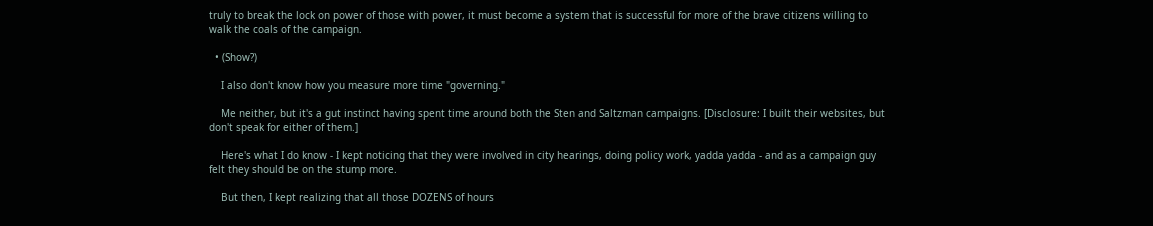truly to break the lock on power of those with power, it must become a system that is successful for more of the brave citizens willing to walk the coals of the campaign.

  • (Show?)

    I also don't know how you measure more time "governing."

    Me neither, but it's a gut instinct having spent time around both the Sten and Saltzman campaigns. [Disclosure: I built their websites, but don't speak for either of them.]

    Here's what I do know - I kept noticing that they were involved in city hearings, doing policy work, yadda yadda - and as a campaign guy felt they should be on the stump more.

    But then, I kept realizing that all those DOZENS of hours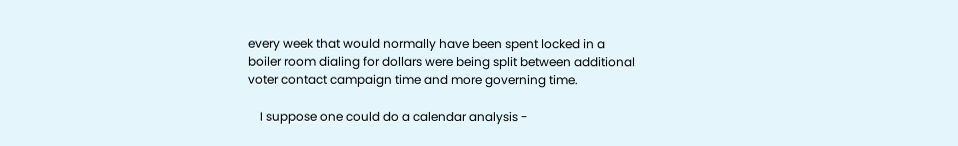every week that would normally have been spent locked in a boiler room dialing for dollars were being split between additional voter contact campaign time and more governing time.

    I suppose one could do a calendar analysis -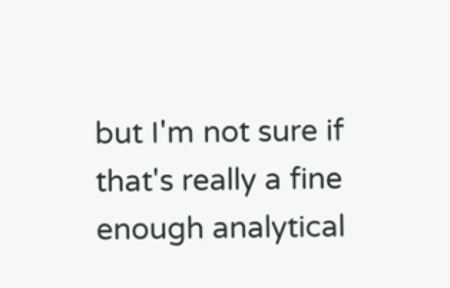but I'm not sure if that's really a fine enough analytical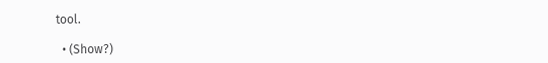tool.

  • (Show?)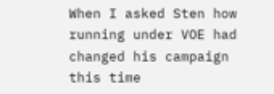When I asked Sten how running under VOE had changed his campaign this time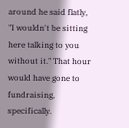around he said flatly, "I wouldn't be sitting here talking to you without it." That hour would have gone to fundraising, specifically.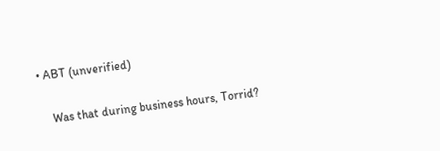• ABT (unverified)

    Was that during business hours, Torrid?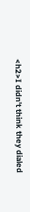<h2>I didn't think they dialed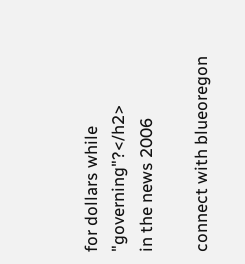for dollars while "governing"?</h2>
in the news 2006

connect with blueoregon